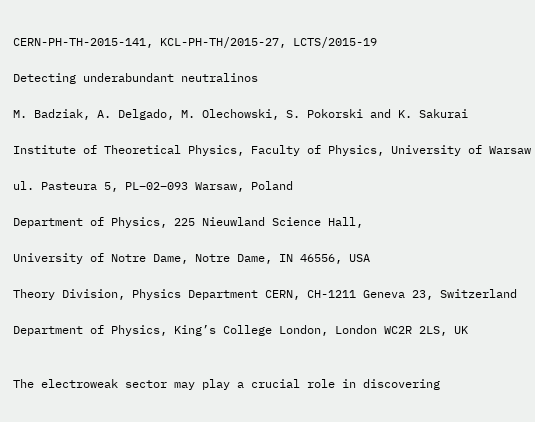CERN-PH-TH-2015-141, KCL-PH-TH/2015-27, LCTS/2015-19

Detecting underabundant neutralinos

M. Badziak, A. Delgado, M. Olechowski, S. Pokorski and K. Sakurai

Institute of Theoretical Physics, Faculty of Physics, University of Warsaw

ul. Pasteura 5, PL–02–093 Warsaw, Poland

Department of Physics, 225 Nieuwland Science Hall,

University of Notre Dame, Notre Dame, IN 46556, USA

Theory Division, Physics Department CERN, CH-1211 Geneva 23, Switzerland

Department of Physics, King’s College London, London WC2R 2LS, UK


The electroweak sector may play a crucial role in discovering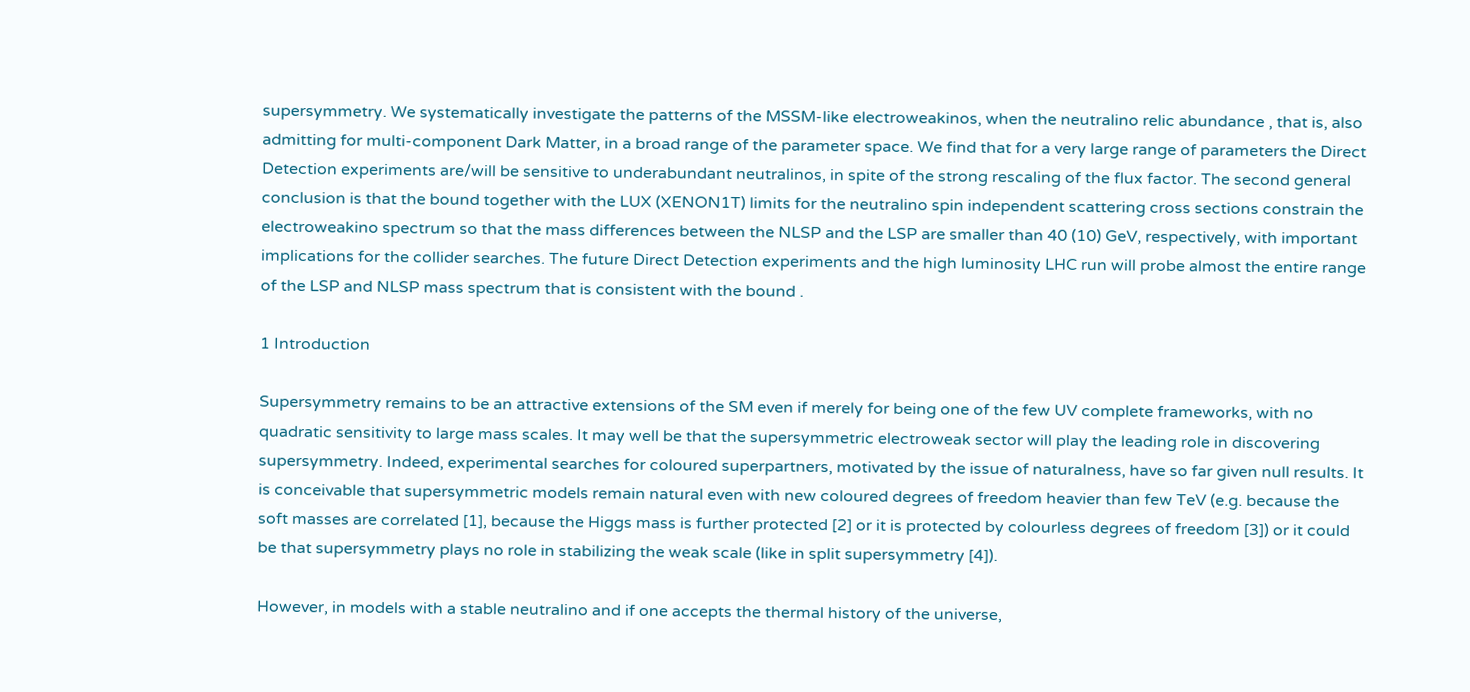supersymmetry. We systematically investigate the patterns of the MSSM-like electroweakinos, when the neutralino relic abundance , that is, also admitting for multi-component Dark Matter, in a broad range of the parameter space. We find that for a very large range of parameters the Direct Detection experiments are/will be sensitive to underabundant neutralinos, in spite of the strong rescaling of the flux factor. The second general conclusion is that the bound together with the LUX (XENON1T) limits for the neutralino spin independent scattering cross sections constrain the electroweakino spectrum so that the mass differences between the NLSP and the LSP are smaller than 40 (10) GeV, respectively, with important implications for the collider searches. The future Direct Detection experiments and the high luminosity LHC run will probe almost the entire range of the LSP and NLSP mass spectrum that is consistent with the bound .

1 Introduction

Supersymmetry remains to be an attractive extensions of the SM even if merely for being one of the few UV complete frameworks, with no quadratic sensitivity to large mass scales. It may well be that the supersymmetric electroweak sector will play the leading role in discovering supersymmetry. Indeed, experimental searches for coloured superpartners, motivated by the issue of naturalness, have so far given null results. It is conceivable that supersymmetric models remain natural even with new coloured degrees of freedom heavier than few TeV (e.g. because the soft masses are correlated [1], because the Higgs mass is further protected [2] or it is protected by colourless degrees of freedom [3]) or it could be that supersymmetry plays no role in stabilizing the weak scale (like in split supersymmetry [4]).

However, in models with a stable neutralino and if one accepts the thermal history of the universe,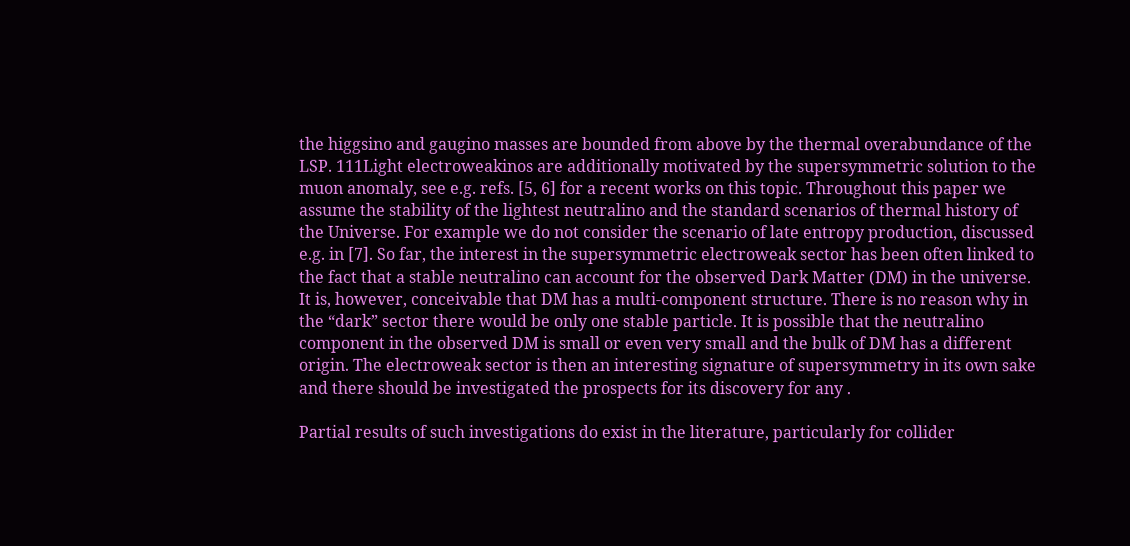the higgsino and gaugino masses are bounded from above by the thermal overabundance of the LSP. 111Light electroweakinos are additionally motivated by the supersymmetric solution to the muon anomaly, see e.g. refs. [5, 6] for a recent works on this topic. Throughout this paper we assume the stability of the lightest neutralino and the standard scenarios of thermal history of the Universe. For example we do not consider the scenario of late entropy production, discussed e.g. in [7]. So far, the interest in the supersymmetric electroweak sector has been often linked to the fact that a stable neutralino can account for the observed Dark Matter (DM) in the universe. It is, however, conceivable that DM has a multi-component structure. There is no reason why in the “dark” sector there would be only one stable particle. It is possible that the neutralino component in the observed DM is small or even very small and the bulk of DM has a different origin. The electroweak sector is then an interesting signature of supersymmetry in its own sake and there should be investigated the prospects for its discovery for any .

Partial results of such investigations do exist in the literature, particularly for collider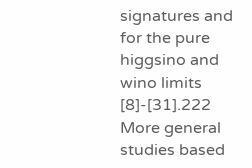signatures and for the pure higgsino and wino limits [8]-[31].222 More general studies based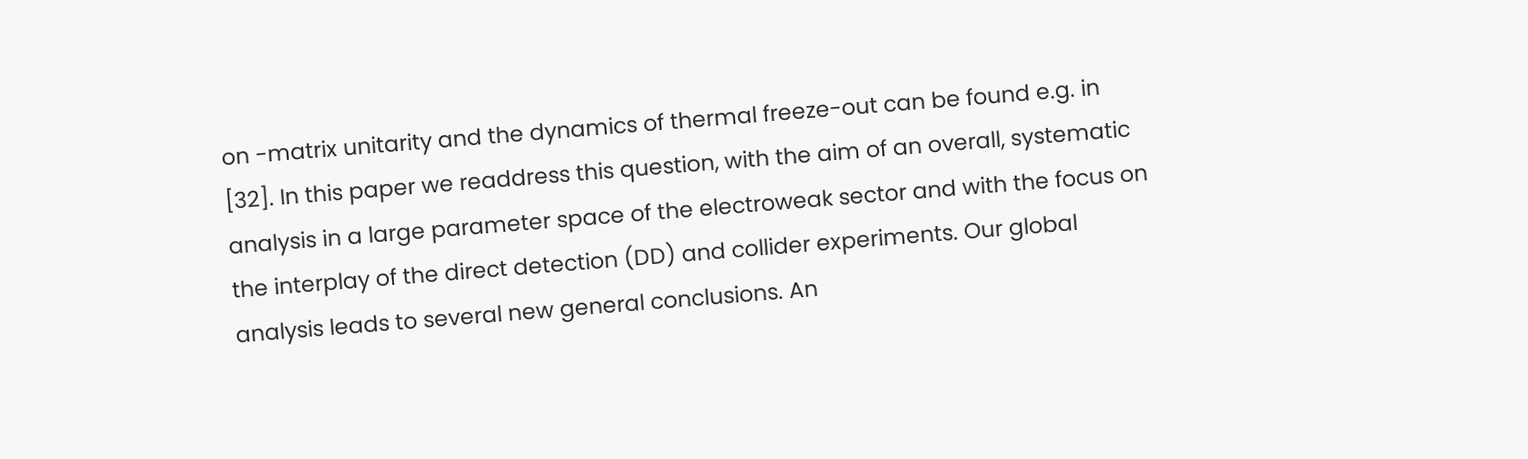on -matrix unitarity and the dynamics of thermal freeze-out can be found e.g. in [32]. In this paper we readdress this question, with the aim of an overall, systematic analysis in a large parameter space of the electroweak sector and with the focus on the interplay of the direct detection (DD) and collider experiments. Our global analysis leads to several new general conclusions. An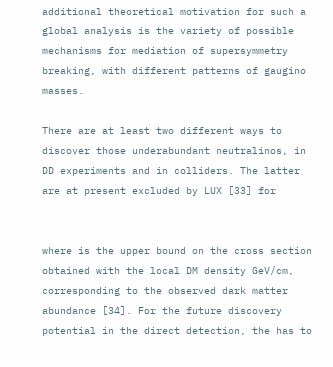additional theoretical motivation for such a global analysis is the variety of possible mechanisms for mediation of supersymmetry breaking, with different patterns of gaugino masses.

There are at least two different ways to discover those underabundant neutralinos, in DD experiments and in colliders. The latter are at present excluded by LUX [33] for


where is the upper bound on the cross section obtained with the local DM density GeV/cm, corresponding to the observed dark matter abundance [34]. For the future discovery potential in the direct detection, the has to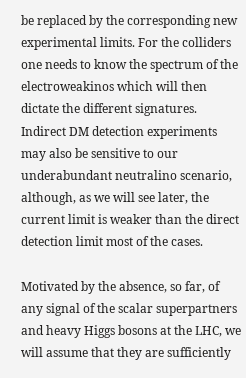be replaced by the corresponding new experimental limits. For the colliders one needs to know the spectrum of the electroweakinos which will then dictate the different signatures. Indirect DM detection experiments may also be sensitive to our underabundant neutralino scenario, although, as we will see later, the current limit is weaker than the direct detection limit most of the cases.

Motivated by the absence, so far, of any signal of the scalar superpartners and heavy Higgs bosons at the LHC, we will assume that they are sufficiently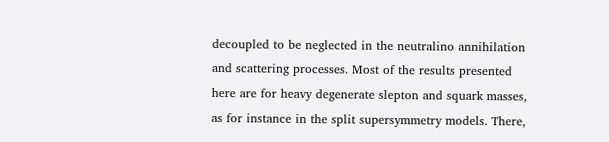decoupled to be neglected in the neutralino annihilation and scattering processes. Most of the results presented here are for heavy degenerate slepton and squark masses, as for instance in the split supersymmetry models. There,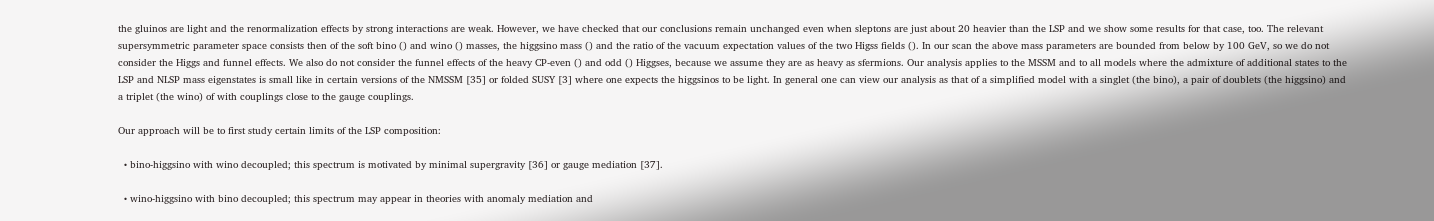the gluinos are light and the renormalization effects by strong interactions are weak. However, we have checked that our conclusions remain unchanged even when sleptons are just about 20 heavier than the LSP and we show some results for that case, too. The relevant supersymmetric parameter space consists then of the soft bino () and wino () masses, the higgsino mass () and the ratio of the vacuum expectation values of the two Higss fields (). In our scan the above mass parameters are bounded from below by 100 GeV, so we do not consider the Higgs and funnel effects. We also do not consider the funnel effects of the heavy CP-even () and odd () Higgses, because we assume they are as heavy as sfermions. Our analysis applies to the MSSM and to all models where the admixture of additional states to the LSP and NLSP mass eigenstates is small like in certain versions of the NMSSM [35] or folded SUSY [3] where one expects the higgsinos to be light. In general one can view our analysis as that of a simplified model with a singlet (the bino), a pair of doublets (the higgsino) and a triplet (the wino) of with couplings close to the gauge couplings.

Our approach will be to first study certain limits of the LSP composition:

  • bino-higgsino with wino decoupled; this spectrum is motivated by minimal supergravity [36] or gauge mediation [37].

  • wino-higgsino with bino decoupled; this spectrum may appear in theories with anomaly mediation and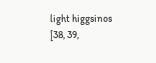light higgsinos [38, 39,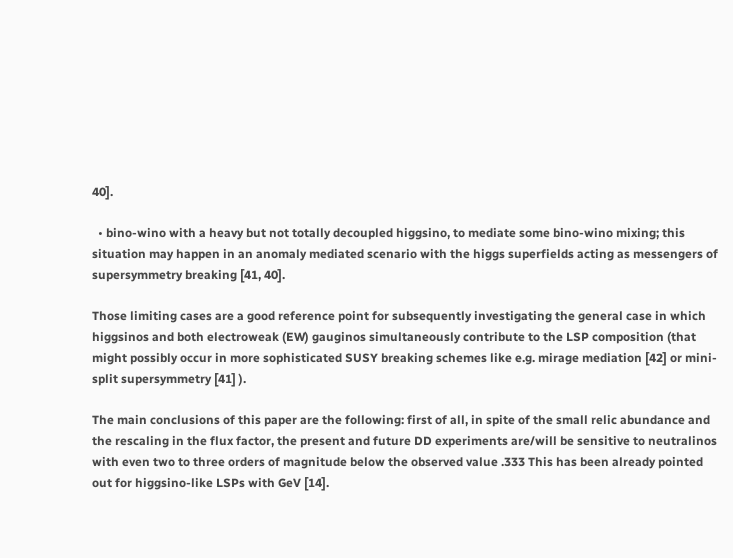40].

  • bino-wino with a heavy but not totally decoupled higgsino, to mediate some bino-wino mixing; this situation may happen in an anomaly mediated scenario with the higgs superfields acting as messengers of supersymmetry breaking [41, 40].

Those limiting cases are a good reference point for subsequently investigating the general case in which higgsinos and both electroweak (EW) gauginos simultaneously contribute to the LSP composition (that might possibly occur in more sophisticated SUSY breaking schemes like e.g. mirage mediation [42] or mini-split supersymmetry [41] ).

The main conclusions of this paper are the following: first of all, in spite of the small relic abundance and the rescaling in the flux factor, the present and future DD experiments are/will be sensitive to neutralinos with even two to three orders of magnitude below the observed value .333 This has been already pointed out for higgsino-like LSPs with GeV [14].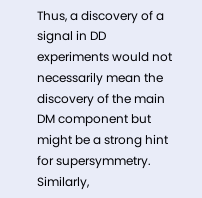Thus, a discovery of a signal in DD experiments would not necessarily mean the discovery of the main DM component but might be a strong hint for supersymmetry. Similarly,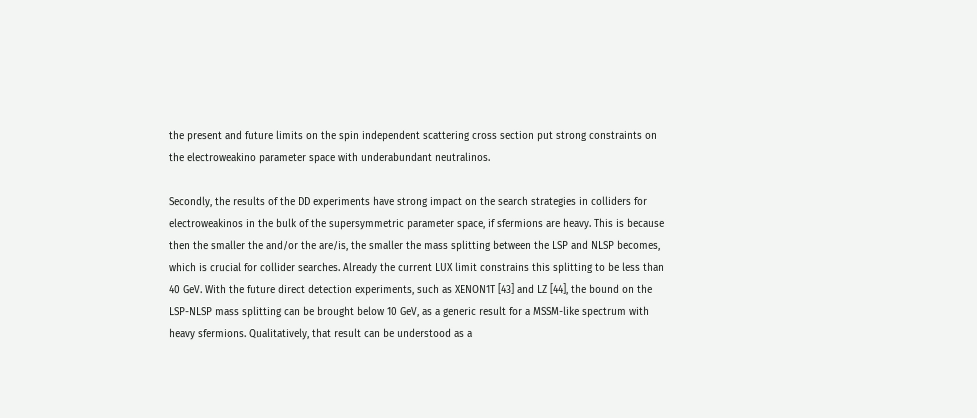the present and future limits on the spin independent scattering cross section put strong constraints on the electroweakino parameter space with underabundant neutralinos.

Secondly, the results of the DD experiments have strong impact on the search strategies in colliders for electroweakinos in the bulk of the supersymmetric parameter space, if sfermions are heavy. This is because then the smaller the and/or the are/is, the smaller the mass splitting between the LSP and NLSP becomes, which is crucial for collider searches. Already the current LUX limit constrains this splitting to be less than 40 GeV. With the future direct detection experiments, such as XENON1T [43] and LZ [44], the bound on the LSP-NLSP mass splitting can be brought below 10 GeV, as a generic result for a MSSM-like spectrum with heavy sfermions. Qualitatively, that result can be understood as a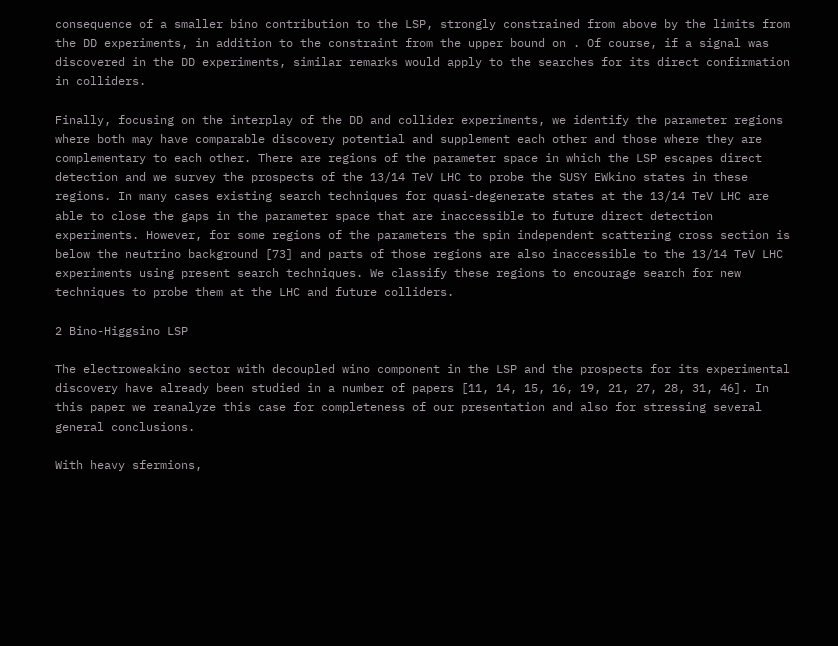consequence of a smaller bino contribution to the LSP, strongly constrained from above by the limits from the DD experiments, in addition to the constraint from the upper bound on . Of course, if a signal was discovered in the DD experiments, similar remarks would apply to the searches for its direct confirmation in colliders.

Finally, focusing on the interplay of the DD and collider experiments, we identify the parameter regions where both may have comparable discovery potential and supplement each other and those where they are complementary to each other. There are regions of the parameter space in which the LSP escapes direct detection and we survey the prospects of the 13/14 TeV LHC to probe the SUSY EWkino states in these regions. In many cases existing search techniques for quasi-degenerate states at the 13/14 TeV LHC are able to close the gaps in the parameter space that are inaccessible to future direct detection experiments. However, for some regions of the parameters the spin independent scattering cross section is below the neutrino background [73] and parts of those regions are also inaccessible to the 13/14 TeV LHC experiments using present search techniques. We classify these regions to encourage search for new techniques to probe them at the LHC and future colliders.

2 Bino-Higgsino LSP

The electroweakino sector with decoupled wino component in the LSP and the prospects for its experimental discovery have already been studied in a number of papers [11, 14, 15, 16, 19, 21, 27, 28, 31, 46]. In this paper we reanalyze this case for completeness of our presentation and also for stressing several general conclusions.

With heavy sfermions,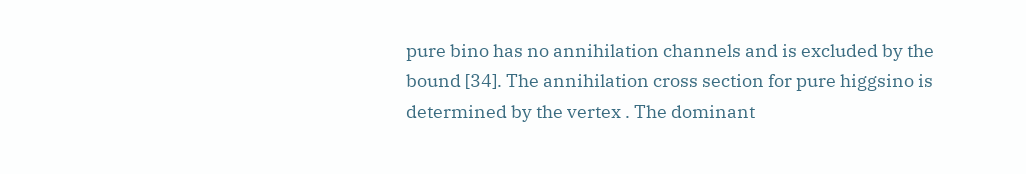pure bino has no annihilation channels and is excluded by the bound [34]. The annihilation cross section for pure higgsino is determined by the vertex . The dominant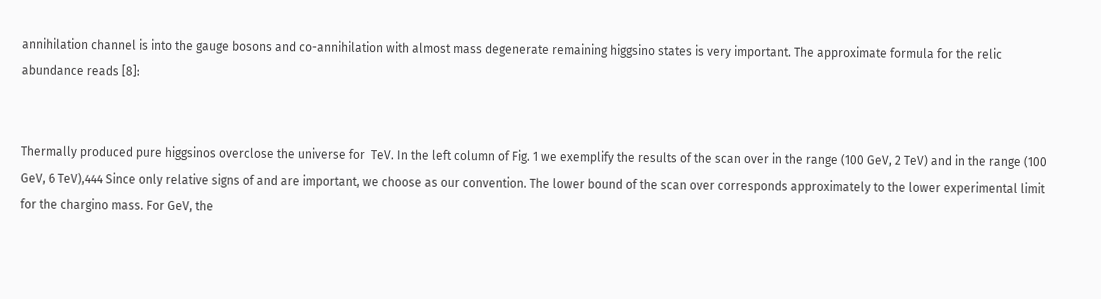annihilation channel is into the gauge bosons and co-annihilation with almost mass degenerate remaining higgsino states is very important. The approximate formula for the relic abundance reads [8]:


Thermally produced pure higgsinos overclose the universe for  TeV. In the left column of Fig. 1 we exemplify the results of the scan over in the range (100 GeV, 2 TeV) and in the range (100 GeV, 6 TeV),444 Since only relative signs of and are important, we choose as our convention. The lower bound of the scan over corresponds approximately to the lower experimental limit for the chargino mass. For GeV, the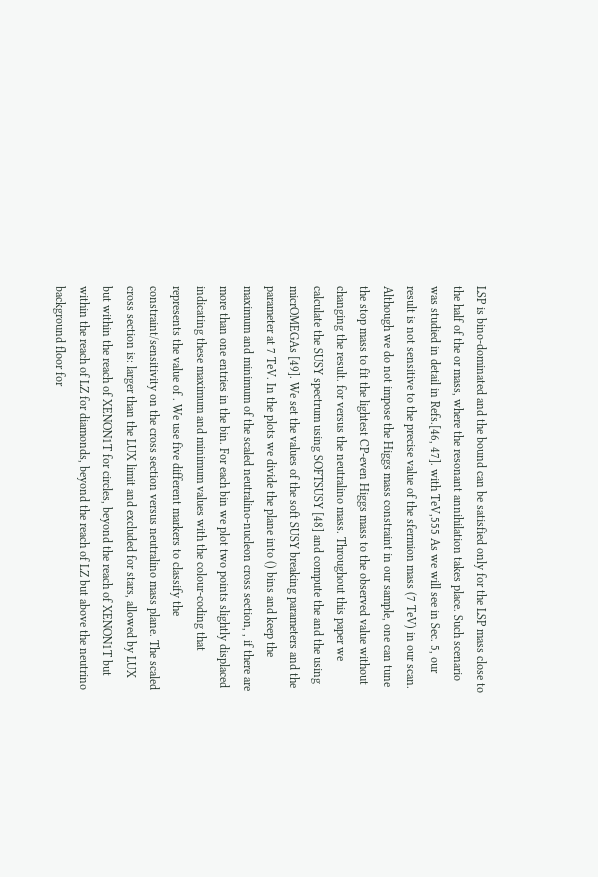LSP is bino-dominated and the bound can be satisfied only for the LSP mass close to the half of the or mass, where the resonant annihilation takes place. Such scenario was studied in detail in Refs.[46, 47]. with TeV,555 As we will see in Sec. 5, our result is not sensitive to the precise value of the sfermion mass (7 TeV) in our scan. Although we do not impose the Higgs mass constraint in our sample, one can tune the stop mass to fit the lightest CP-even Higgs mass to the observed value without changing the result. for versus the neutralino mass. Throughout this paper we calculate the SUSY spectrum using SOFTSUSY [48] and compute the and the using micrOMEGAs [49]. We set the values of the soft SUSY breaking parameters and the parameter at 7 TeV. In the plots we divide the plane into () bins and keep the maximum and minimum of the scaled neutralino-nucleon cross section, , if there are more than one entries in the bin. For each bin we plot two points slightly displaced indicating these maximum and minimum values with the colour-coding that represents the value of . We use five different markers to classify the constraint/sensitivity on the cross section versus neutralino mass plane. The scaled cross section is: larger than the LUX limit and excluded for stars, allowed by LUX but within the reach of XENON1T for circles, beyond the reach of XENON1T but within the reach of LZ for diamonds, beyond the reach of LZ but above the neutrino background floor for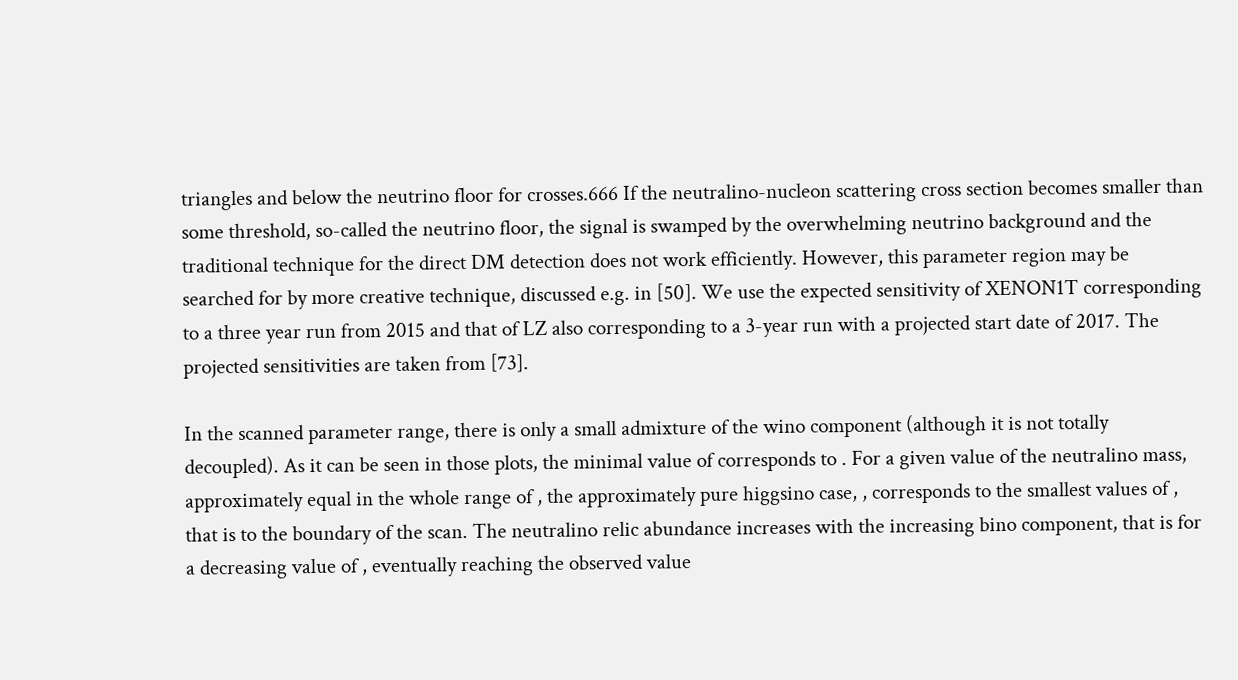triangles and below the neutrino floor for crosses.666 If the neutralino-nucleon scattering cross section becomes smaller than some threshold, so-called the neutrino floor, the signal is swamped by the overwhelming neutrino background and the traditional technique for the direct DM detection does not work efficiently. However, this parameter region may be searched for by more creative technique, discussed e.g. in [50]. We use the expected sensitivity of XENON1T corresponding to a three year run from 2015 and that of LZ also corresponding to a 3-year run with a projected start date of 2017. The projected sensitivities are taken from [73].

In the scanned parameter range, there is only a small admixture of the wino component (although it is not totally decoupled). As it can be seen in those plots, the minimal value of corresponds to . For a given value of the neutralino mass, approximately equal in the whole range of , the approximately pure higgsino case, , corresponds to the smallest values of , that is to the boundary of the scan. The neutralino relic abundance increases with the increasing bino component, that is for a decreasing value of , eventually reaching the observed value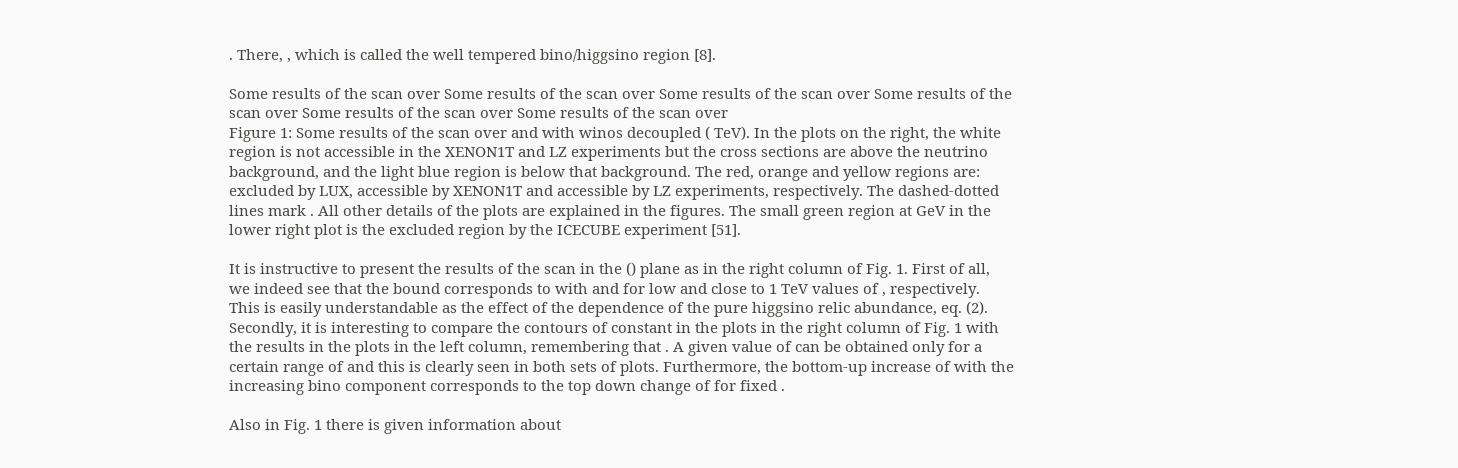. There, , which is called the well tempered bino/higgsino region [8].

Some results of the scan over Some results of the scan over Some results of the scan over Some results of the scan over Some results of the scan over Some results of the scan over
Figure 1: Some results of the scan over and with winos decoupled ( TeV). In the plots on the right, the white region is not accessible in the XENON1T and LZ experiments but the cross sections are above the neutrino background, and the light blue region is below that background. The red, orange and yellow regions are: excluded by LUX, accessible by XENON1T and accessible by LZ experiments, respectively. The dashed-dotted lines mark . All other details of the plots are explained in the figures. The small green region at GeV in the lower right plot is the excluded region by the ICECUBE experiment [51].

It is instructive to present the results of the scan in the () plane as in the right column of Fig. 1. First of all, we indeed see that the bound corresponds to with and for low and close to 1 TeV values of , respectively. This is easily understandable as the effect of the dependence of the pure higgsino relic abundance, eq. (2). Secondly, it is interesting to compare the contours of constant in the plots in the right column of Fig. 1 with the results in the plots in the left column, remembering that . A given value of can be obtained only for a certain range of and this is clearly seen in both sets of plots. Furthermore, the bottom-up increase of with the increasing bino component corresponds to the top down change of for fixed .

Also in Fig. 1 there is given information about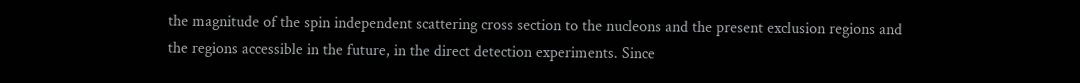the magnitude of the spin independent scattering cross section to the nucleons and the present exclusion regions and the regions accessible in the future, in the direct detection experiments. Since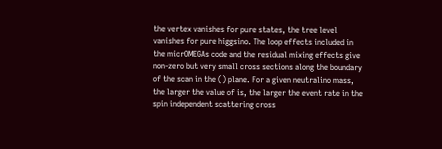the vertex vanishes for pure states, the tree level vanishes for pure higgsino. The loop effects included in the micrOMEGAs code and the residual mixing effects give non-zero but very small cross sections along the boundary of the scan in the () plane. For a given neutralino mass, the larger the value of is, the larger the event rate in the spin independent scattering cross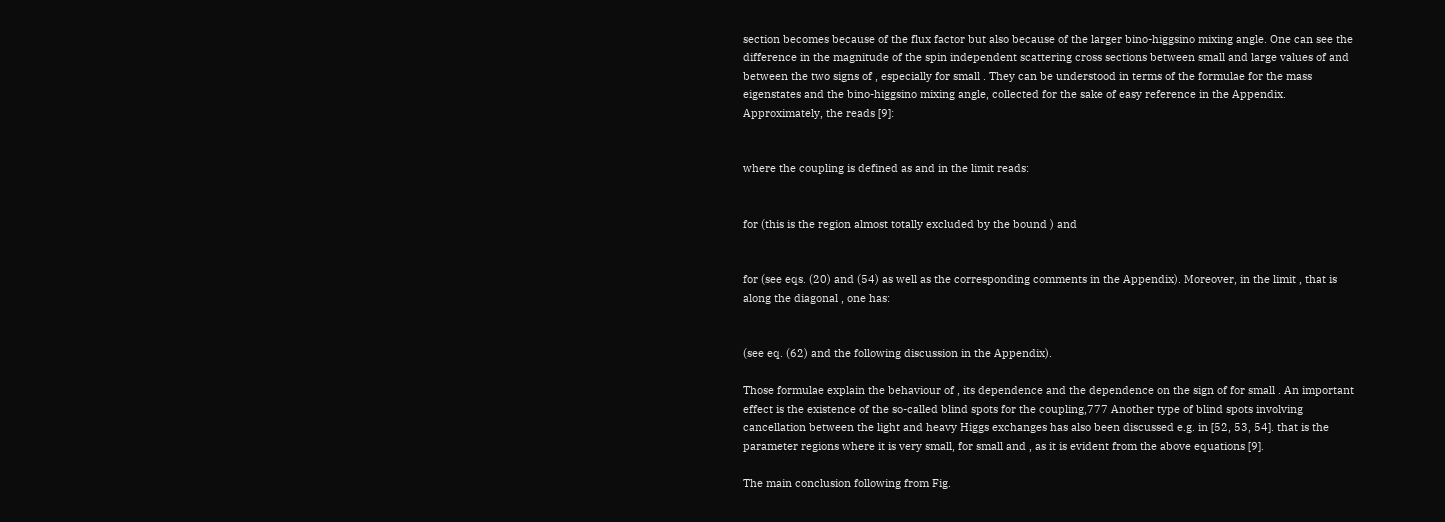section becomes because of the flux factor but also because of the larger bino-higgsino mixing angle. One can see the difference in the magnitude of the spin independent scattering cross sections between small and large values of and between the two signs of , especially for small . They can be understood in terms of the formulae for the mass eigenstates and the bino-higgsino mixing angle, collected for the sake of easy reference in the Appendix. Approximately, the reads [9]:


where the coupling is defined as and in the limit reads:


for (this is the region almost totally excluded by the bound ) and


for (see eqs. (20) and (54) as well as the corresponding comments in the Appendix). Moreover, in the limit , that is along the diagonal , one has:


(see eq. (62) and the following discussion in the Appendix).

Those formulae explain the behaviour of , its dependence and the dependence on the sign of for small . An important effect is the existence of the so-called blind spots for the coupling,777 Another type of blind spots involving cancellation between the light and heavy Higgs exchanges has also been discussed e.g. in [52, 53, 54]. that is the parameter regions where it is very small, for small and , as it is evident from the above equations [9].

The main conclusion following from Fig.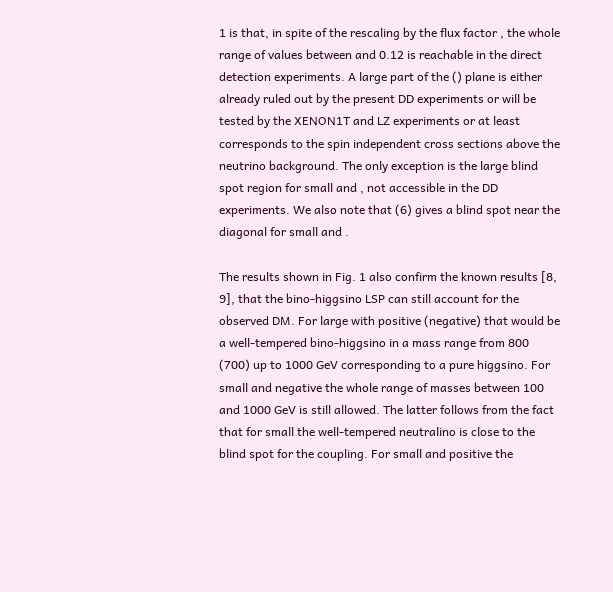1 is that, in spite of the rescaling by the flux factor , the whole range of values between and 0.12 is reachable in the direct detection experiments. A large part of the () plane is either already ruled out by the present DD experiments or will be tested by the XENON1T and LZ experiments or at least corresponds to the spin independent cross sections above the neutrino background. The only exception is the large blind spot region for small and , not accessible in the DD experiments. We also note that (6) gives a blind spot near the diagonal for small and .

The results shown in Fig. 1 also confirm the known results [8, 9], that the bino-higgsino LSP can still account for the observed DM. For large with positive (negative) that would be a well-tempered bino-higgsino in a mass range from 800 (700) up to 1000 GeV corresponding to a pure higgsino. For small and negative the whole range of masses between 100 and 1000 GeV is still allowed. The latter follows from the fact that for small the well-tempered neutralino is close to the blind spot for the coupling. For small and positive the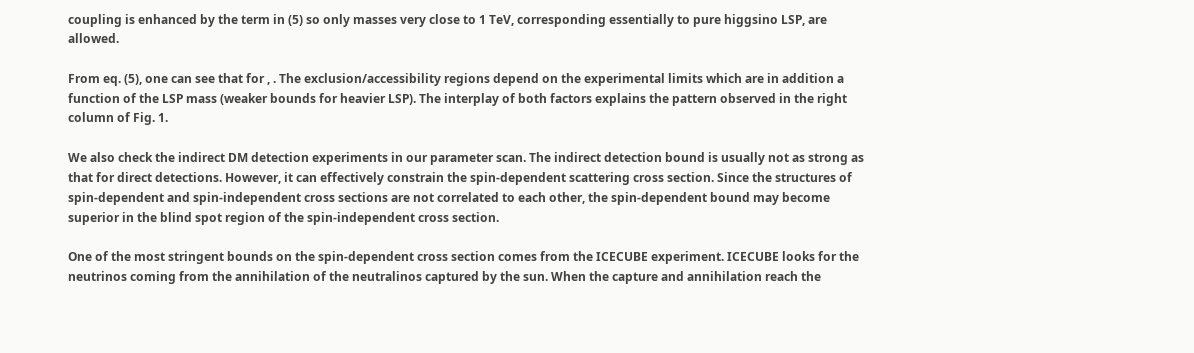coupling is enhanced by the term in (5) so only masses very close to 1 TeV, corresponding essentially to pure higgsino LSP, are allowed.

From eq. (5), one can see that for , . The exclusion/accessibility regions depend on the experimental limits which are in addition a function of the LSP mass (weaker bounds for heavier LSP). The interplay of both factors explains the pattern observed in the right column of Fig. 1.

We also check the indirect DM detection experiments in our parameter scan. The indirect detection bound is usually not as strong as that for direct detections. However, it can effectively constrain the spin-dependent scattering cross section. Since the structures of spin-dependent and spin-independent cross sections are not correlated to each other, the spin-dependent bound may become superior in the blind spot region of the spin-independent cross section.

One of the most stringent bounds on the spin-dependent cross section comes from the ICECUBE experiment. ICECUBE looks for the neutrinos coming from the annihilation of the neutralinos captured by the sun. When the capture and annihilation reach the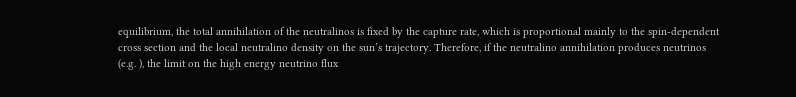equilibrium, the total annihilation of the neutralinos is fixed by the capture rate, which is proportional mainly to the spin-dependent cross section and the local neutralino density on the sun’s trajectory. Therefore, if the neutralino annihilation produces neutrinos (e.g. ), the limit on the high energy neutrino flux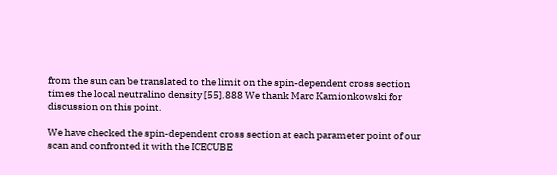from the sun can be translated to the limit on the spin-dependent cross section times the local neutralino density [55].888 We thank Marc Kamionkowski for discussion on this point.

We have checked the spin-dependent cross section at each parameter point of our scan and confronted it with the ICECUBE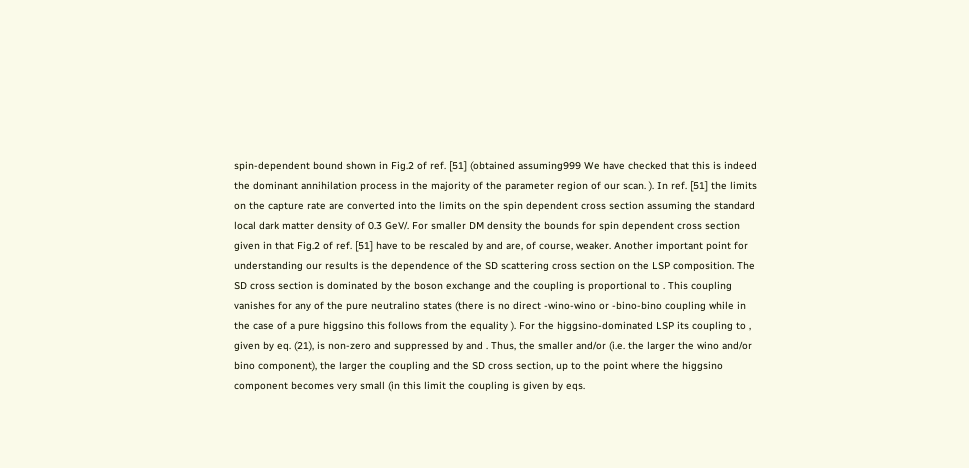spin-dependent bound shown in Fig.2 of ref. [51] (obtained assuming999 We have checked that this is indeed the dominant annihilation process in the majority of the parameter region of our scan. ). In ref. [51] the limits on the capture rate are converted into the limits on the spin dependent cross section assuming the standard local dark matter density of 0.3 GeV/. For smaller DM density the bounds for spin dependent cross section given in that Fig.2 of ref. [51] have to be rescaled by and are, of course, weaker. Another important point for understanding our results is the dependence of the SD scattering cross section on the LSP composition. The SD cross section is dominated by the boson exchange and the coupling is proportional to . This coupling vanishes for any of the pure neutralino states (there is no direct -wino-wino or -bino-bino coupling while in the case of a pure higgsino this follows from the equality ). For the higgsino-dominated LSP its coupling to , given by eq. (21), is non-zero and suppressed by and . Thus, the smaller and/or (i.e. the larger the wino and/or bino component), the larger the coupling and the SD cross section, up to the point where the higgsino component becomes very small (in this limit the coupling is given by eqs.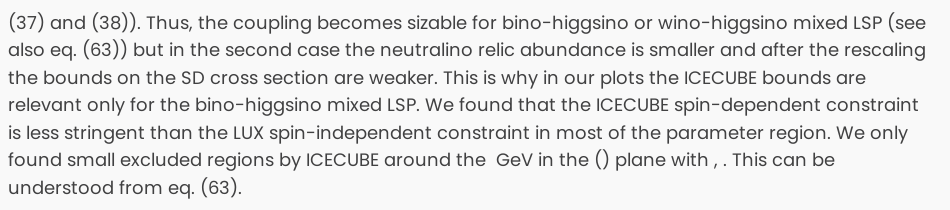(37) and (38)). Thus, the coupling becomes sizable for bino-higgsino or wino-higgsino mixed LSP (see also eq. (63)) but in the second case the neutralino relic abundance is smaller and after the rescaling the bounds on the SD cross section are weaker. This is why in our plots the ICECUBE bounds are relevant only for the bino-higgsino mixed LSP. We found that the ICECUBE spin-dependent constraint is less stringent than the LUX spin-independent constraint in most of the parameter region. We only found small excluded regions by ICECUBE around the  GeV in the () plane with , . This can be understood from eq. (63).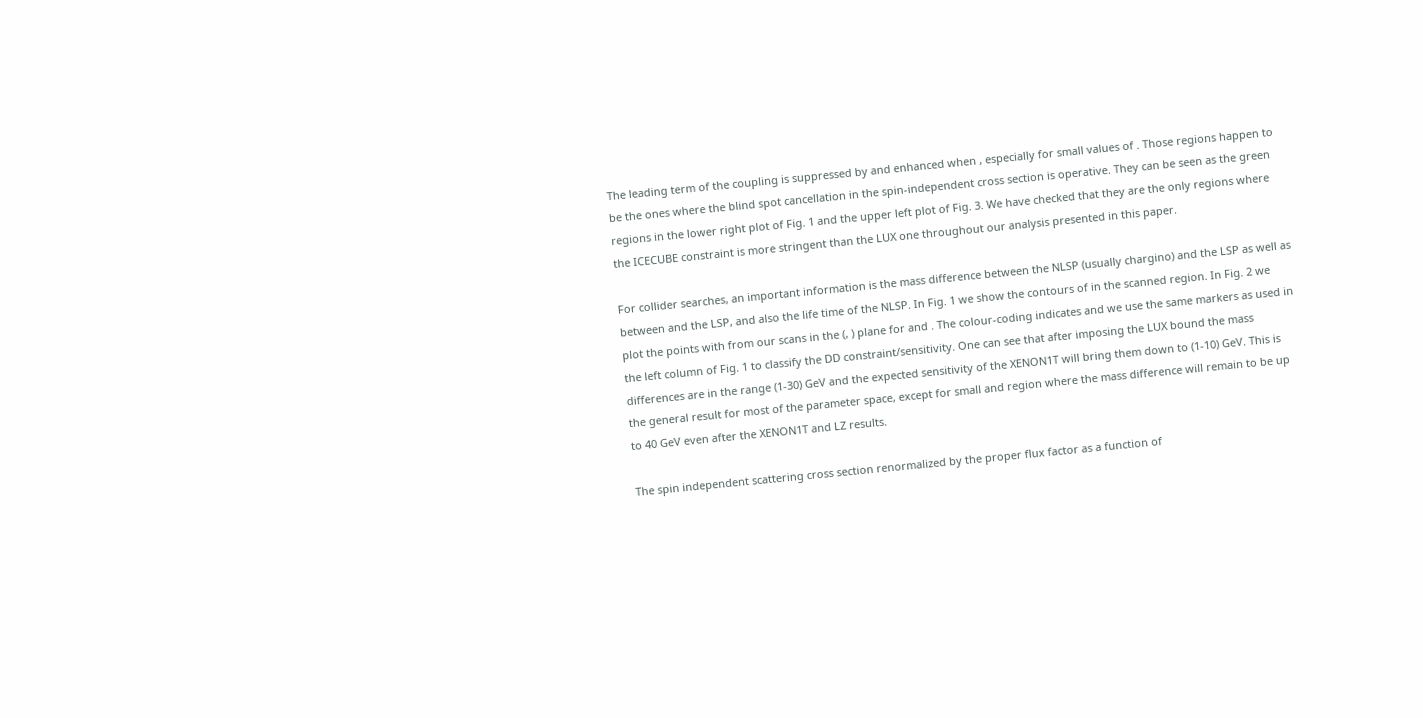The leading term of the coupling is suppressed by and enhanced when , especially for small values of . Those regions happen to be the ones where the blind spot cancellation in the spin-independent cross section is operative. They can be seen as the green regions in the lower right plot of Fig. 1 and the upper left plot of Fig. 3. We have checked that they are the only regions where the ICECUBE constraint is more stringent than the LUX one throughout our analysis presented in this paper.

For collider searches, an important information is the mass difference between the NLSP (usually chargino) and the LSP as well as between and the LSP, and also the life time of the NLSP. In Fig. 1 we show the contours of in the scanned region. In Fig. 2 we plot the points with from our scans in the (, ) plane for and . The colour-coding indicates and we use the same markers as used in the left column of Fig. 1 to classify the DD constraint/sensitivity. One can see that after imposing the LUX bound the mass differences are in the range (1-30) GeV and the expected sensitivity of the XENON1T will bring them down to (1-10) GeV. This is the general result for most of the parameter space, except for small and region where the mass difference will remain to be up to 40 GeV even after the XENON1T and LZ results.

The spin independent scattering cross section renormalized by the proper flux factor as a function of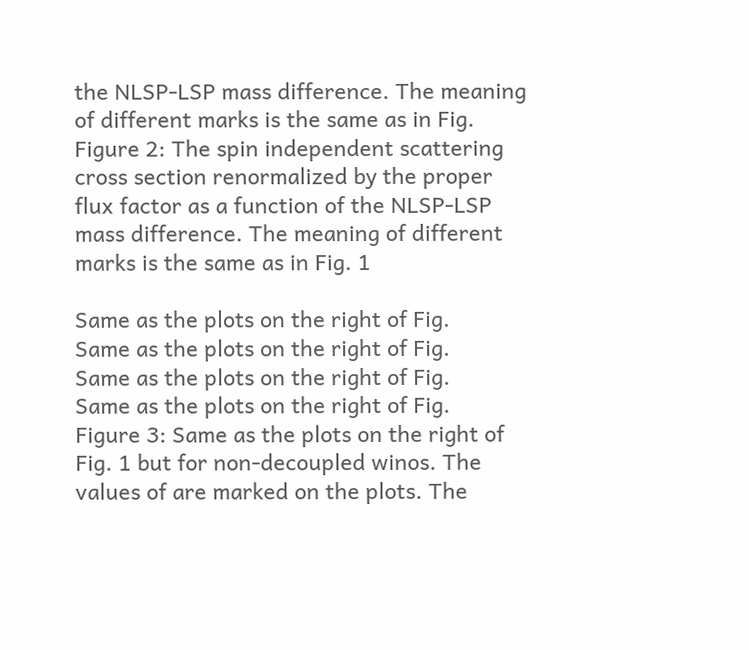the NLSP-LSP mass difference. The meaning of different marks is the same as in Fig.
Figure 2: The spin independent scattering cross section renormalized by the proper flux factor as a function of the NLSP-LSP mass difference. The meaning of different marks is the same as in Fig. 1

Same as the plots on the right of Fig.
Same as the plots on the right of Fig.
Same as the plots on the right of Fig.
Same as the plots on the right of Fig.
Figure 3: Same as the plots on the right of Fig. 1 but for non-decoupled winos. The values of are marked on the plots. The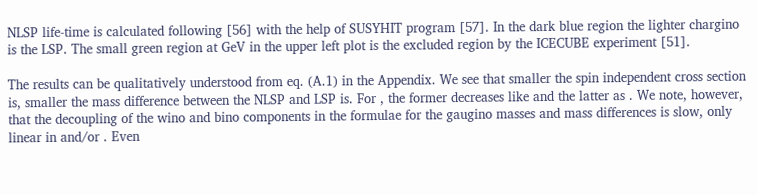NLSP life-time is calculated following [56] with the help of SUSYHIT program [57]. In the dark blue region the lighter chargino is the LSP. The small green region at GeV in the upper left plot is the excluded region by the ICECUBE experiment [51].

The results can be qualitatively understood from eq. (A.1) in the Appendix. We see that smaller the spin independent cross section is, smaller the mass difference between the NLSP and LSP is. For , the former decreases like and the latter as . We note, however, that the decoupling of the wino and bino components in the formulae for the gaugino masses and mass differences is slow, only linear in and/or . Even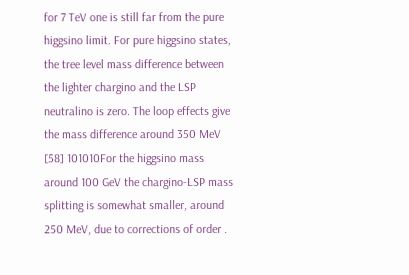for 7 TeV one is still far from the pure higgsino limit. For pure higgsino states, the tree level mass difference between the lighter chargino and the LSP neutralino is zero. The loop effects give the mass difference around 350 MeV [58] 101010For the higgsino mass around 100 GeV the chargino-LSP mass splitting is somewhat smaller, around 250 MeV, due to corrections of order .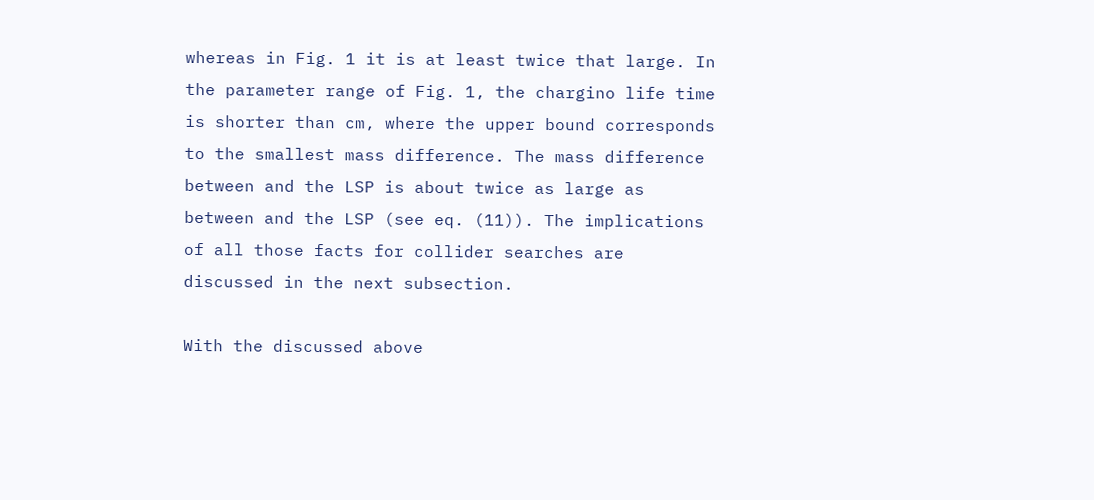whereas in Fig. 1 it is at least twice that large. In the parameter range of Fig. 1, the chargino life time is shorter than cm, where the upper bound corresponds to the smallest mass difference. The mass difference between and the LSP is about twice as large as between and the LSP (see eq. (11)). The implications of all those facts for collider searches are discussed in the next subsection.

With the discussed above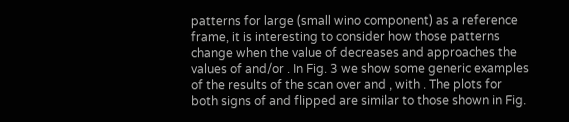patterns for large (small wino component) as a reference frame, it is interesting to consider how those patterns change when the value of decreases and approaches the values of and/or . In Fig. 3 we show some generic examples of the results of the scan over and , with . The plots for both signs of and flipped are similar to those shown in Fig.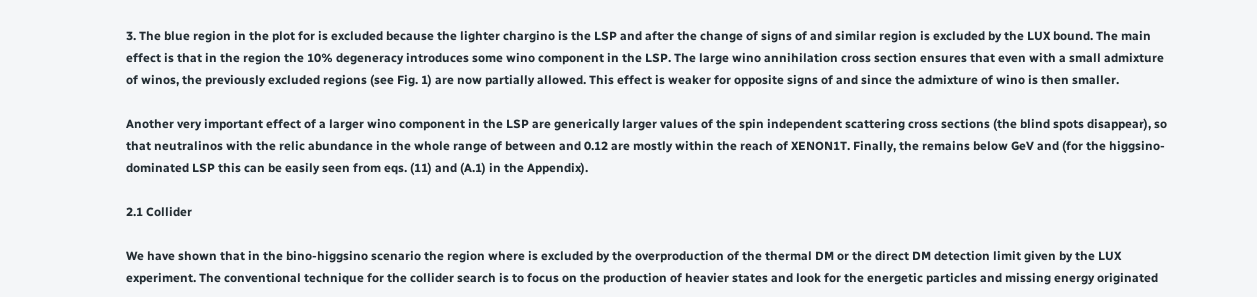3. The blue region in the plot for is excluded because the lighter chargino is the LSP and after the change of signs of and similar region is excluded by the LUX bound. The main effect is that in the region the 10% degeneracy introduces some wino component in the LSP. The large wino annihilation cross section ensures that even with a small admixture of winos, the previously excluded regions (see Fig. 1) are now partially allowed. This effect is weaker for opposite signs of and since the admixture of wino is then smaller.

Another very important effect of a larger wino component in the LSP are generically larger values of the spin independent scattering cross sections (the blind spots disappear), so that neutralinos with the relic abundance in the whole range of between and 0.12 are mostly within the reach of XENON1T. Finally, the remains below GeV and (for the higgsino-dominated LSP this can be easily seen from eqs. (11) and (A.1) in the Appendix).

2.1 Collider

We have shown that in the bino-higgsino scenario the region where is excluded by the overproduction of the thermal DM or the direct DM detection limit given by the LUX experiment. The conventional technique for the collider search is to focus on the production of heavier states and look for the energetic particles and missing energy originated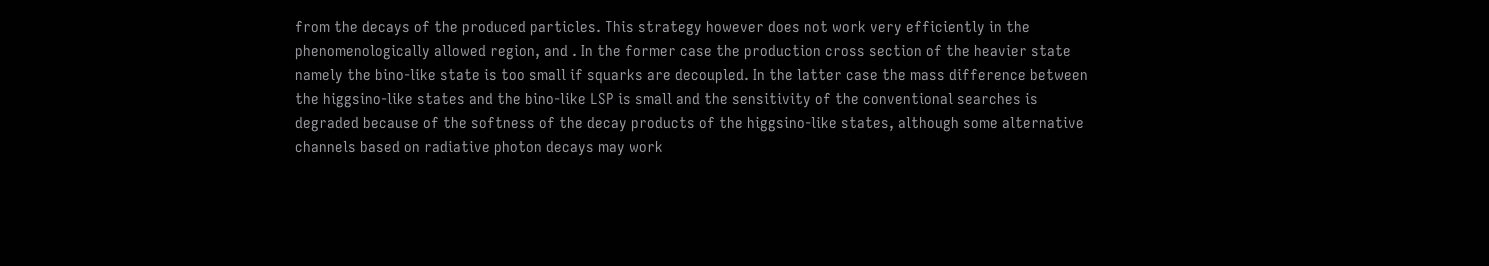from the decays of the produced particles. This strategy however does not work very efficiently in the phenomenologically allowed region, and . In the former case the production cross section of the heavier state namely the bino-like state is too small if squarks are decoupled. In the latter case the mass difference between the higgsino-like states and the bino-like LSP is small and the sensitivity of the conventional searches is degraded because of the softness of the decay products of the higgsino-like states, although some alternative channels based on radiative photon decays may work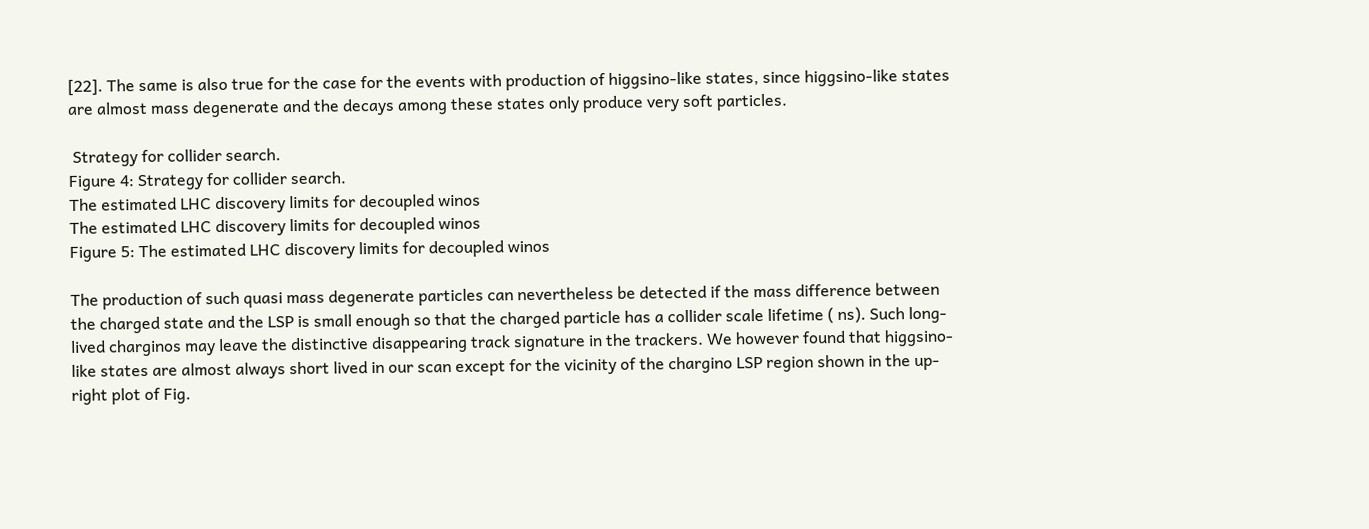[22]. The same is also true for the case for the events with production of higgsino-like states, since higgsino-like states are almost mass degenerate and the decays among these states only produce very soft particles.

 Strategy for collider search.
Figure 4: Strategy for collider search.
The estimated LHC discovery limits for decoupled winos
The estimated LHC discovery limits for decoupled winos
Figure 5: The estimated LHC discovery limits for decoupled winos

The production of such quasi mass degenerate particles can nevertheless be detected if the mass difference between the charged state and the LSP is small enough so that the charged particle has a collider scale lifetime ( ns). Such long-lived charginos may leave the distinctive disappearing track signature in the trackers. We however found that higgsino-like states are almost always short lived in our scan except for the vicinity of the chargino LSP region shown in the up-right plot of Fig.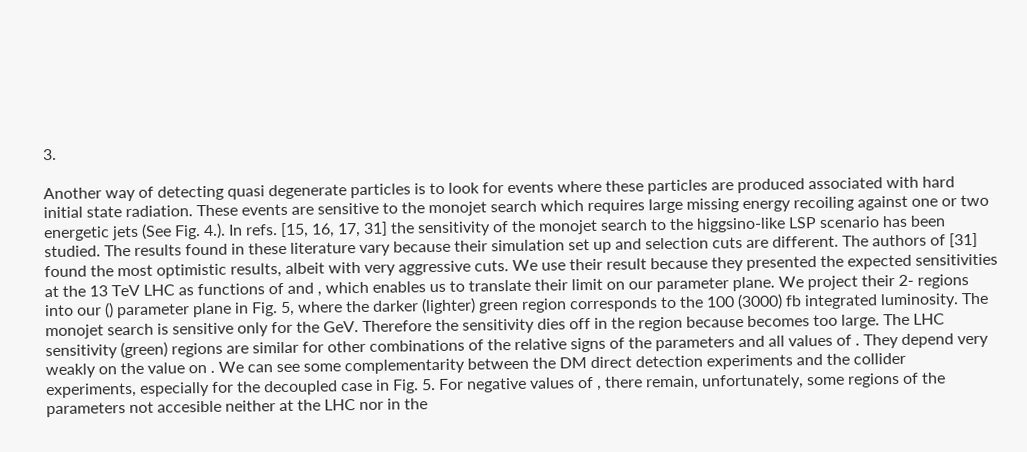3.

Another way of detecting quasi degenerate particles is to look for events where these particles are produced associated with hard initial state radiation. These events are sensitive to the monojet search which requires large missing energy recoiling against one or two energetic jets (See Fig. 4.). In refs. [15, 16, 17, 31] the sensitivity of the monojet search to the higgsino-like LSP scenario has been studied. The results found in these literature vary because their simulation set up and selection cuts are different. The authors of [31] found the most optimistic results, albeit with very aggressive cuts. We use their result because they presented the expected sensitivities at the 13 TeV LHC as functions of and , which enables us to translate their limit on our parameter plane. We project their 2- regions into our () parameter plane in Fig. 5, where the darker (lighter) green region corresponds to the 100 (3000) fb integrated luminosity. The monojet search is sensitive only for the GeV. Therefore the sensitivity dies off in the region because becomes too large. The LHC sensitivity (green) regions are similar for other combinations of the relative signs of the parameters and all values of . They depend very weakly on the value on . We can see some complementarity between the DM direct detection experiments and the collider experiments, especially for the decoupled case in Fig. 5. For negative values of , there remain, unfortunately, some regions of the parameters not accesible neither at the LHC nor in the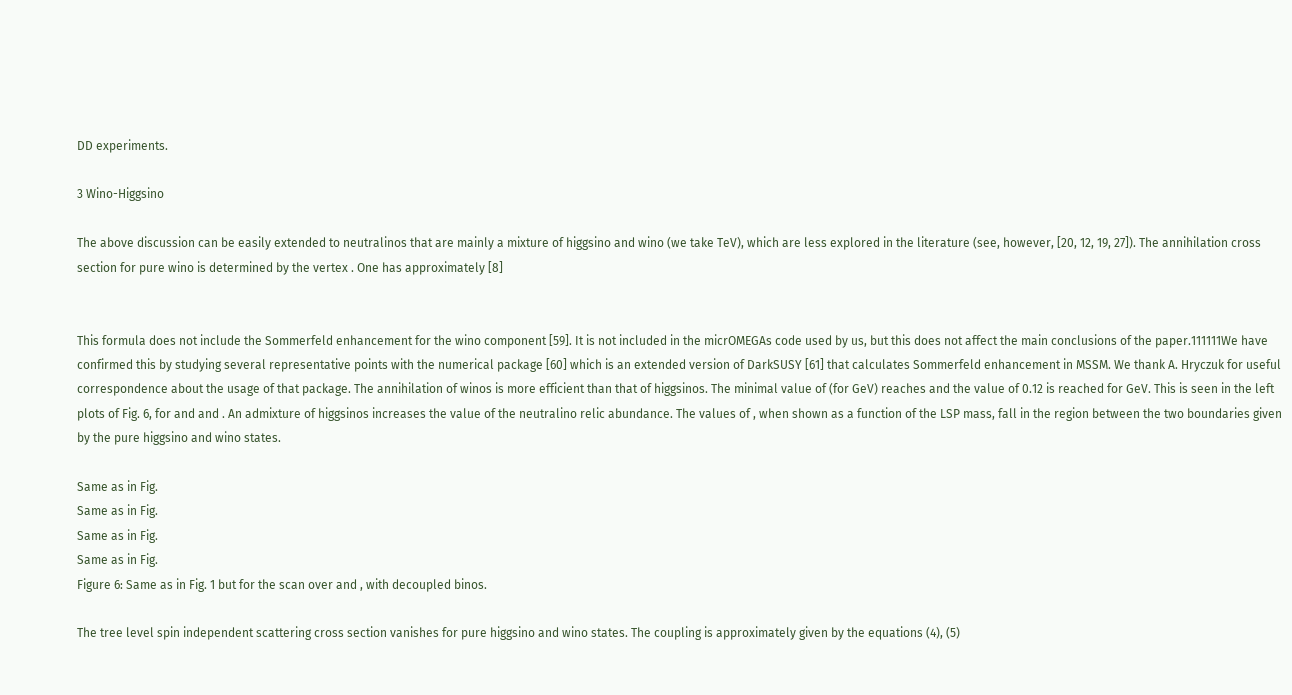DD experiments.

3 Wino-Higgsino

The above discussion can be easily extended to neutralinos that are mainly a mixture of higgsino and wino (we take TeV), which are less explored in the literature (see, however, [20, 12, 19, 27]). The annihilation cross section for pure wino is determined by the vertex . One has approximately [8]


This formula does not include the Sommerfeld enhancement for the wino component [59]. It is not included in the micrOMEGAs code used by us, but this does not affect the main conclusions of the paper.111111We have confirmed this by studying several representative points with the numerical package [60] which is an extended version of DarkSUSY [61] that calculates Sommerfeld enhancement in MSSM. We thank A. Hryczuk for useful correspondence about the usage of that package. The annihilation of winos is more efficient than that of higgsinos. The minimal value of (for GeV) reaches and the value of 0.12 is reached for GeV. This is seen in the left plots of Fig. 6, for and and . An admixture of higgsinos increases the value of the neutralino relic abundance. The values of , when shown as a function of the LSP mass, fall in the region between the two boundaries given by the pure higgsino and wino states.

Same as in Fig.
Same as in Fig.
Same as in Fig.
Same as in Fig.
Figure 6: Same as in Fig. 1 but for the scan over and , with decoupled binos.

The tree level spin independent scattering cross section vanishes for pure higgsino and wino states. The coupling is approximately given by the equations (4), (5)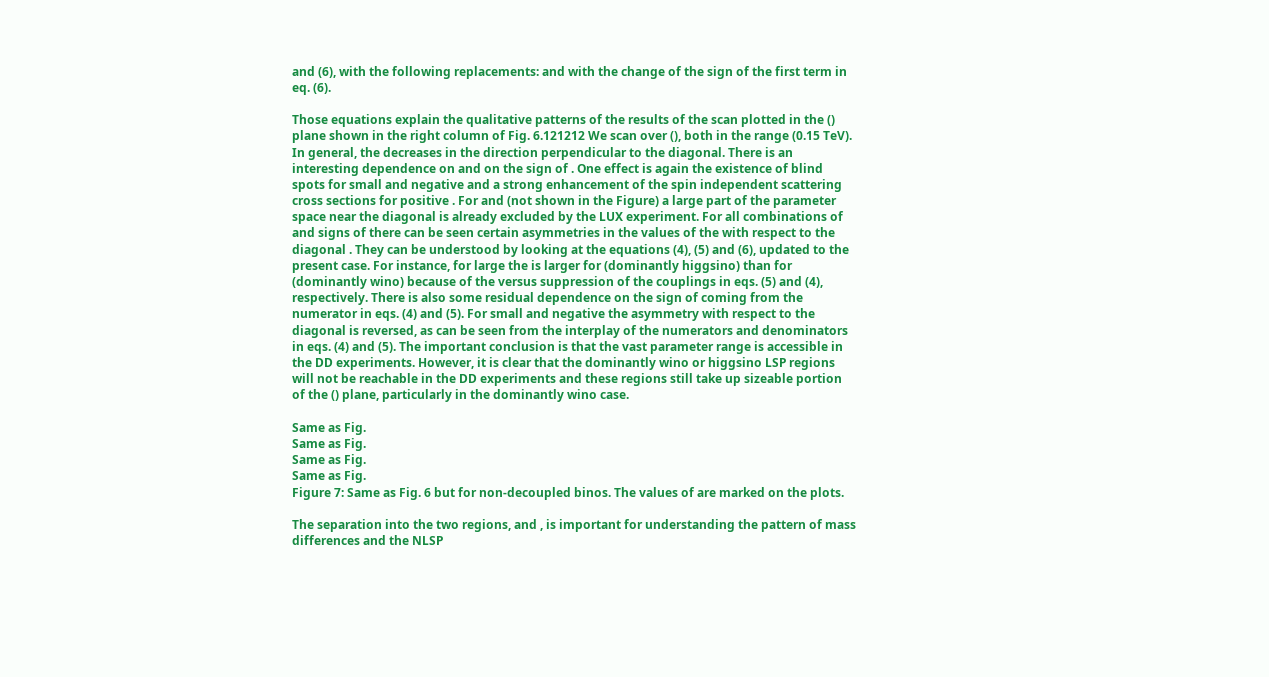and (6), with the following replacements: and with the change of the sign of the first term in eq. (6).

Those equations explain the qualitative patterns of the results of the scan plotted in the () plane shown in the right column of Fig. 6.121212 We scan over (), both in the range (0.15 TeV). In general, the decreases in the direction perpendicular to the diagonal. There is an interesting dependence on and on the sign of . One effect is again the existence of blind spots for small and negative and a strong enhancement of the spin independent scattering cross sections for positive . For and (not shown in the Figure) a large part of the parameter space near the diagonal is already excluded by the LUX experiment. For all combinations of and signs of there can be seen certain asymmetries in the values of the with respect to the diagonal . They can be understood by looking at the equations (4), (5) and (6), updated to the present case. For instance, for large the is larger for (dominantly higgsino) than for (dominantly wino) because of the versus suppression of the couplings in eqs. (5) and (4), respectively. There is also some residual dependence on the sign of coming from the numerator in eqs. (4) and (5). For small and negative the asymmetry with respect to the diagonal is reversed, as can be seen from the interplay of the numerators and denominators in eqs. (4) and (5). The important conclusion is that the vast parameter range is accessible in the DD experiments. However, it is clear that the dominantly wino or higgsino LSP regions will not be reachable in the DD experiments and these regions still take up sizeable portion of the () plane, particularly in the dominantly wino case.

Same as Fig.
Same as Fig.
Same as Fig.
Same as Fig.
Figure 7: Same as Fig. 6 but for non-decoupled binos. The values of are marked on the plots.

The separation into the two regions, and , is important for understanding the pattern of mass differences and the NLSP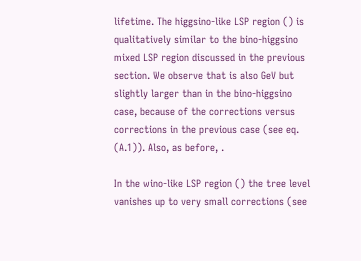lifetime. The higgsino-like LSP region () is qualitatively similar to the bino-higgsino mixed LSP region discussed in the previous section. We observe that is also GeV but slightly larger than in the bino-higgsino case, because of the corrections versus corrections in the previous case (see eq. (A.1)). Also, as before, .

In the wino-like LSP region () the tree level vanishes up to very small corrections (see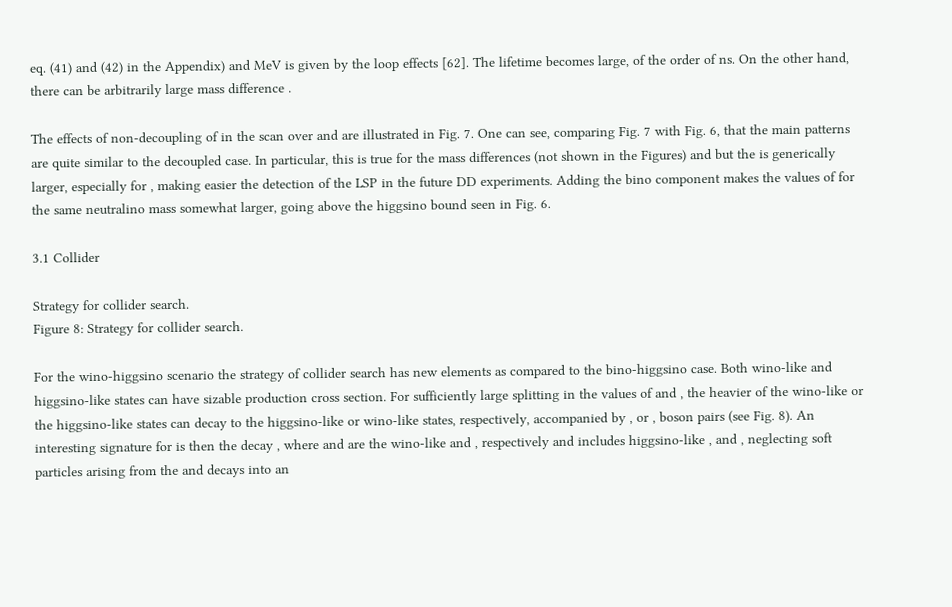eq. (41) and (42) in the Appendix) and MeV is given by the loop effects [62]. The lifetime becomes large, of the order of ns. On the other hand, there can be arbitrarily large mass difference .

The effects of non-decoupling of in the scan over and are illustrated in Fig. 7. One can see, comparing Fig. 7 with Fig. 6, that the main patterns are quite similar to the decoupled case. In particular, this is true for the mass differences (not shown in the Figures) and but the is generically larger, especially for , making easier the detection of the LSP in the future DD experiments. Adding the bino component makes the values of for the same neutralino mass somewhat larger, going above the higgsino bound seen in Fig. 6.

3.1 Collider

Strategy for collider search.
Figure 8: Strategy for collider search.

For the wino-higgsino scenario the strategy of collider search has new elements as compared to the bino-higgsino case. Both wino-like and higgsino-like states can have sizable production cross section. For sufficiently large splitting in the values of and , the heavier of the wino-like or the higgsino-like states can decay to the higgsino-like or wino-like states, respectively, accompanied by , or , boson pairs (see Fig. 8). An interesting signature for is then the decay , where and are the wino-like and , respectively and includes higgsino-like , and , neglecting soft particles arising from the and decays into an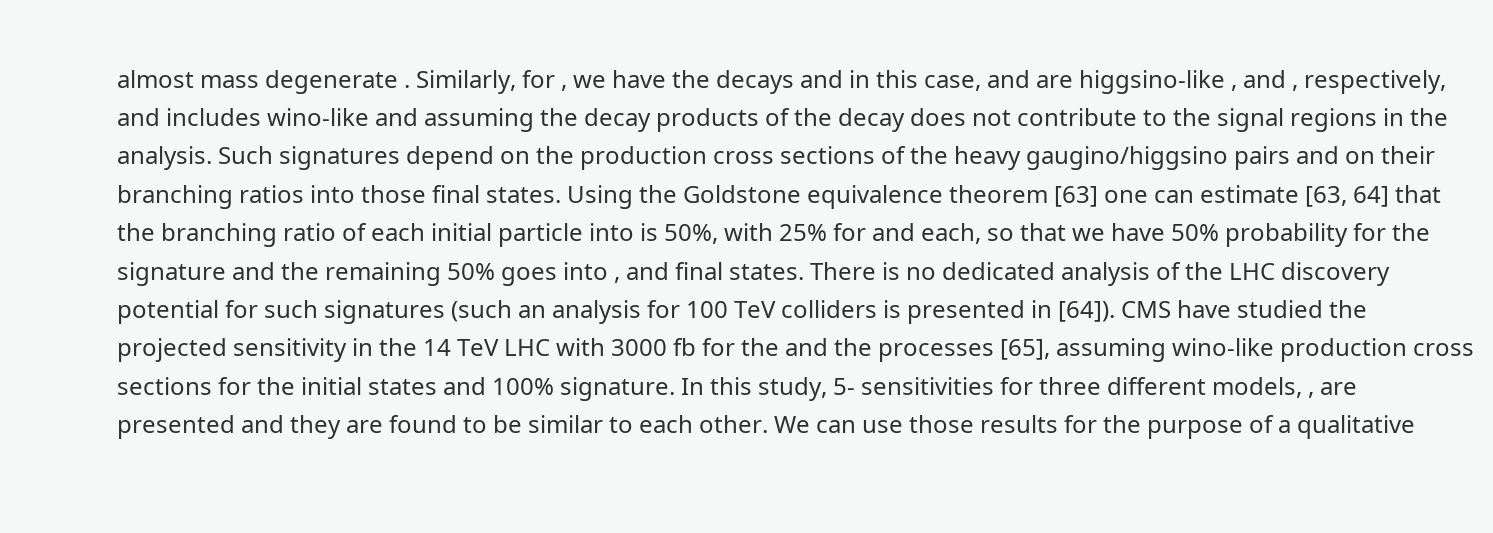almost mass degenerate . Similarly, for , we have the decays and in this case, and are higgsino-like , and , respectively, and includes wino-like and assuming the decay products of the decay does not contribute to the signal regions in the analysis. Such signatures depend on the production cross sections of the heavy gaugino/higgsino pairs and on their branching ratios into those final states. Using the Goldstone equivalence theorem [63] one can estimate [63, 64] that the branching ratio of each initial particle into is 50%, with 25% for and each, so that we have 50% probability for the signature and the remaining 50% goes into , and final states. There is no dedicated analysis of the LHC discovery potential for such signatures (such an analysis for 100 TeV colliders is presented in [64]). CMS have studied the projected sensitivity in the 14 TeV LHC with 3000 fb for the and the processes [65], assuming wino-like production cross sections for the initial states and 100% signature. In this study, 5- sensitivities for three different models, , are presented and they are found to be similar to each other. We can use those results for the purpose of a qualitative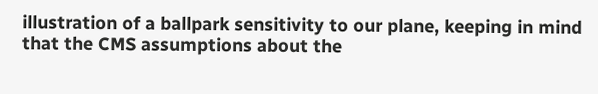illustration of a ballpark sensitivity to our plane, keeping in mind that the CMS assumptions about the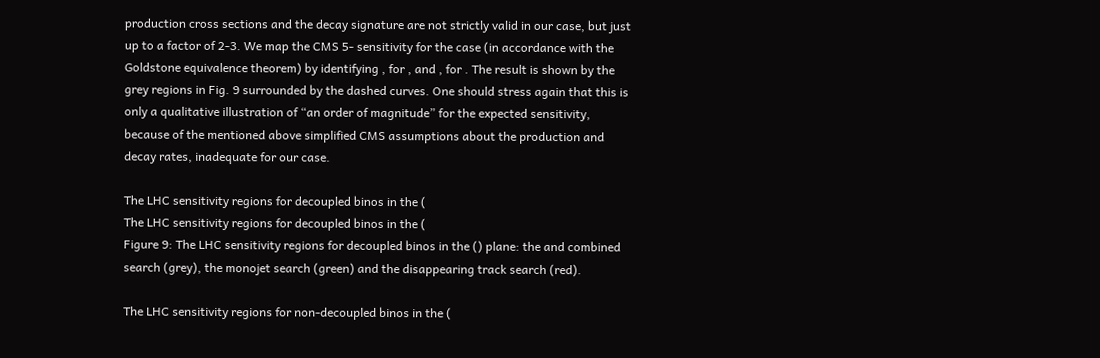production cross sections and the decay signature are not strictly valid in our case, but just up to a factor of 2-3. We map the CMS 5- sensitivity for the case (in accordance with the Goldstone equivalence theorem) by identifying , for , and , for . The result is shown by the grey regions in Fig. 9 surrounded by the dashed curves. One should stress again that this is only a qualitative illustration of “an order of magnitude” for the expected sensitivity, because of the mentioned above simplified CMS assumptions about the production and decay rates, inadequate for our case.

The LHC sensitivity regions for decoupled binos in the (
The LHC sensitivity regions for decoupled binos in the (
Figure 9: The LHC sensitivity regions for decoupled binos in the () plane: the and combined search (grey), the monojet search (green) and the disappearing track search (red).

The LHC sensitivity regions for non-decoupled binos in the (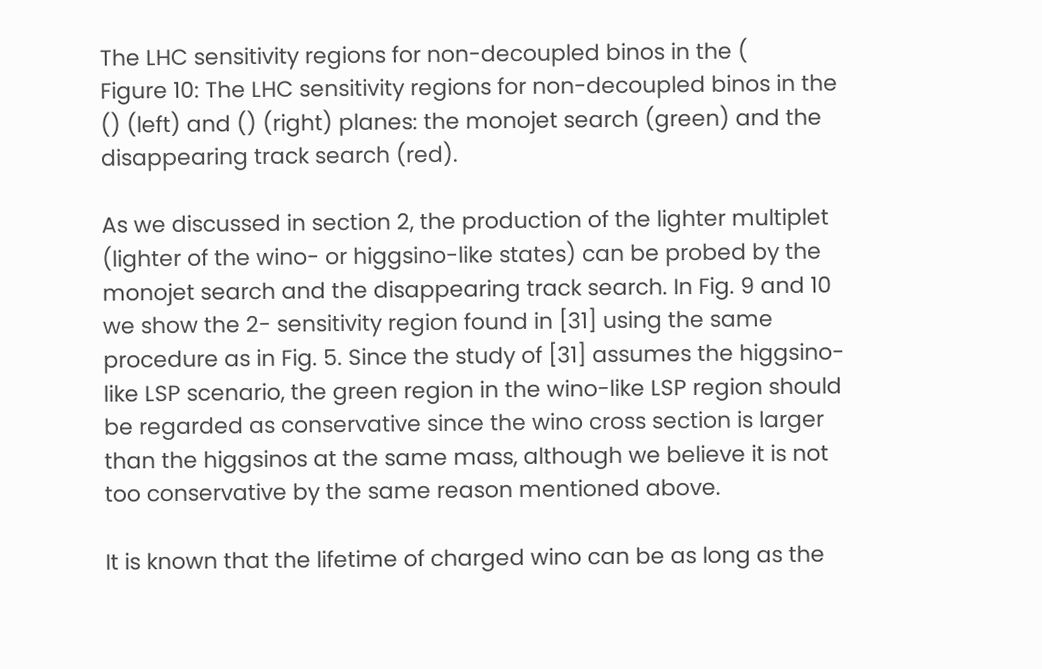The LHC sensitivity regions for non-decoupled binos in the (
Figure 10: The LHC sensitivity regions for non-decoupled binos in the () (left) and () (right) planes: the monojet search (green) and the disappearing track search (red).

As we discussed in section 2, the production of the lighter multiplet (lighter of the wino- or higgsino-like states) can be probed by the monojet search and the disappearing track search. In Fig. 9 and 10 we show the 2- sensitivity region found in [31] using the same procedure as in Fig. 5. Since the study of [31] assumes the higgsino-like LSP scenario, the green region in the wino-like LSP region should be regarded as conservative since the wino cross section is larger than the higgsinos at the same mass, although we believe it is not too conservative by the same reason mentioned above.

It is known that the lifetime of charged wino can be as long as the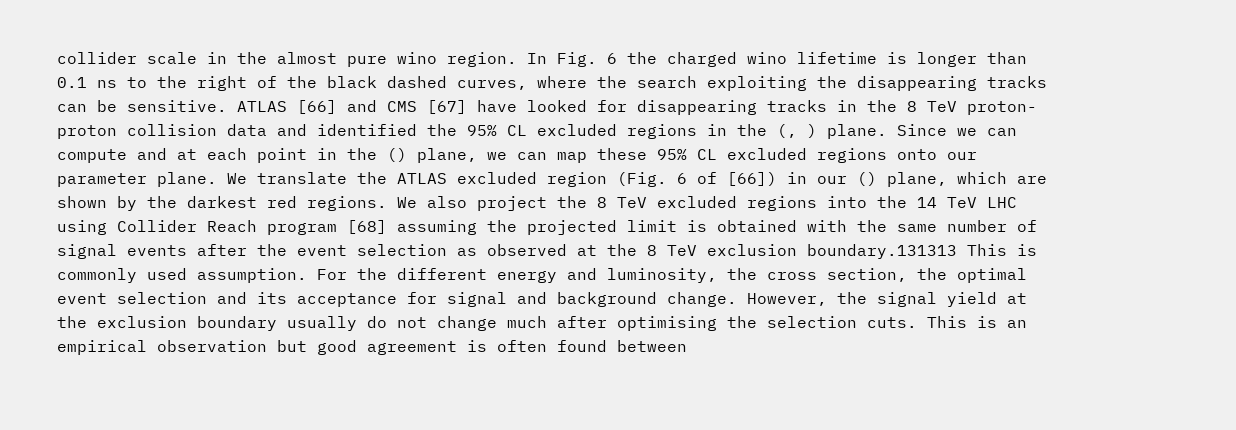collider scale in the almost pure wino region. In Fig. 6 the charged wino lifetime is longer than 0.1 ns to the right of the black dashed curves, where the search exploiting the disappearing tracks can be sensitive. ATLAS [66] and CMS [67] have looked for disappearing tracks in the 8 TeV proton-proton collision data and identified the 95% CL excluded regions in the (, ) plane. Since we can compute and at each point in the () plane, we can map these 95% CL excluded regions onto our parameter plane. We translate the ATLAS excluded region (Fig. 6 of [66]) in our () plane, which are shown by the darkest red regions. We also project the 8 TeV excluded regions into the 14 TeV LHC using Collider Reach program [68] assuming the projected limit is obtained with the same number of signal events after the event selection as observed at the 8 TeV exclusion boundary.131313 This is commonly used assumption. For the different energy and luminosity, the cross section, the optimal event selection and its acceptance for signal and background change. However, the signal yield at the exclusion boundary usually do not change much after optimising the selection cuts. This is an empirical observation but good agreement is often found between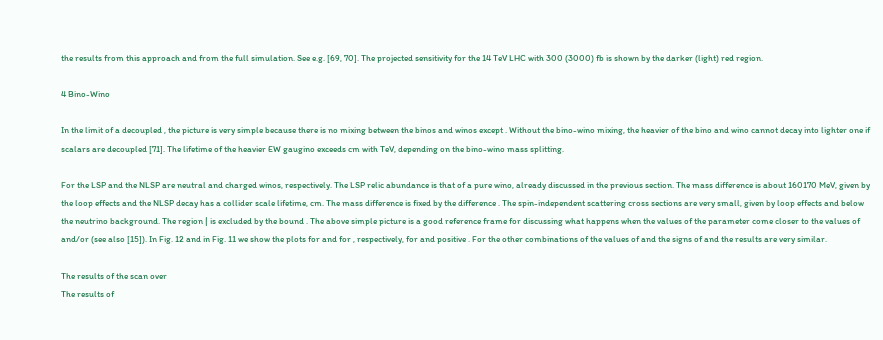the results from this approach and from the full simulation. See e.g. [69, 70]. The projected sensitivity for the 14 TeV LHC with 300 (3000) fb is shown by the darker (light) red region.

4 Bino-Wino

In the limit of a decoupled , the picture is very simple because there is no mixing between the binos and winos except . Without the bino-wino mixing, the heavier of the bino and wino cannot decay into lighter one if scalars are decoupled [71]. The lifetime of the heavier EW gaugino exceeds cm with TeV, depending on the bino-wino mass splitting.

For the LSP and the NLSP are neutral and charged winos, respectively. The LSP relic abundance is that of a pure wino, already discussed in the previous section. The mass difference is about 160170 MeV, given by the loop effects and the NLSP decay has a collider scale lifetime, cm. The mass difference is fixed by the difference . The spin-independent scattering cross sections are very small, given by loop effects and below the neutrino background. The region | is excluded by the bound . The above simple picture is a good reference frame for discussing what happens when the values of the parameter come closer to the values of and/or (see also [15]). In Fig. 12 and in Fig. 11 we show the plots for and for , respectively, for and positive . For the other combinations of the values of and the signs of and the results are very similar.

The results of the scan over
The results of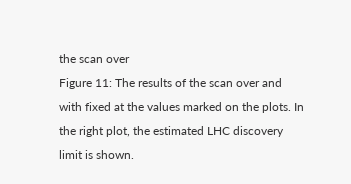the scan over
Figure 11: The results of the scan over and with fixed at the values marked on the plots. In the right plot, the estimated LHC discovery limit is shown.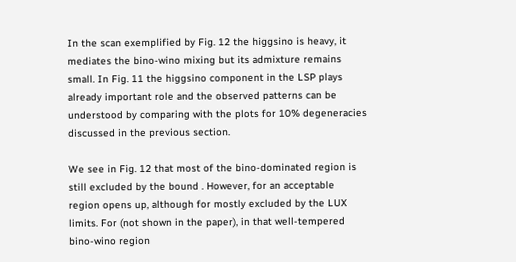In the scan exemplified by Fig. 12 the higgsino is heavy, it mediates the bino-wino mixing but its admixture remains small. In Fig. 11 the higgsino component in the LSP plays already important role and the observed patterns can be understood by comparing with the plots for 10% degeneracies discussed in the previous section.

We see in Fig. 12 that most of the bino-dominated region is still excluded by the bound . However, for an acceptable region opens up, although for mostly excluded by the LUX limits. For (not shown in the paper), in that well-tempered bino-wino region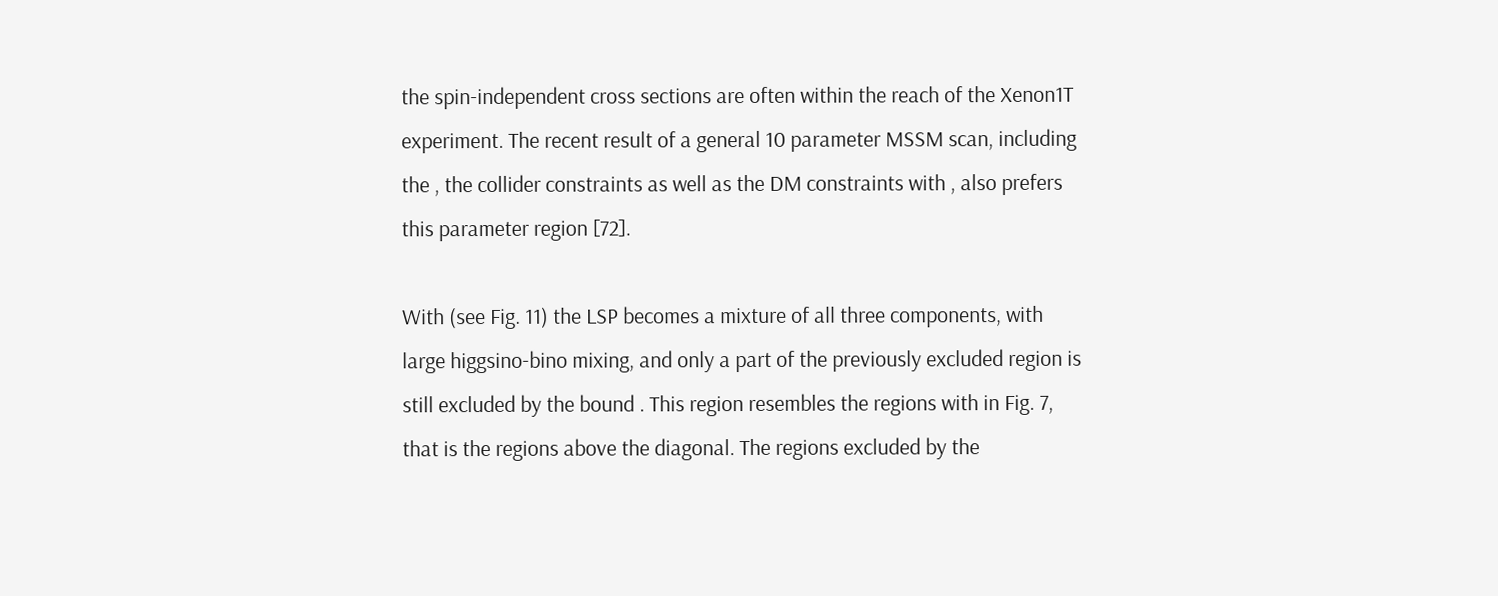the spin-independent cross sections are often within the reach of the Xenon1T experiment. The recent result of a general 10 parameter MSSM scan, including the , the collider constraints as well as the DM constraints with , also prefers this parameter region [72].

With (see Fig. 11) the LSP becomes a mixture of all three components, with large higgsino-bino mixing, and only a part of the previously excluded region is still excluded by the bound . This region resembles the regions with in Fig. 7, that is the regions above the diagonal. The regions excluded by the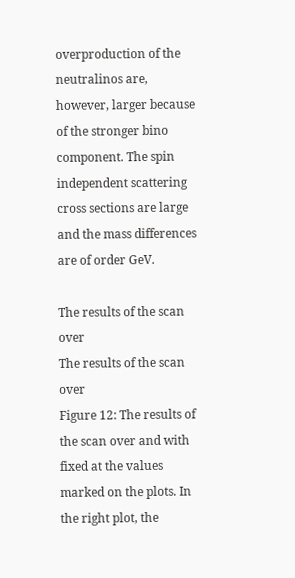overproduction of the neutralinos are, however, larger because of the stronger bino component. The spin independent scattering cross sections are large and the mass differences are of order GeV.

The results of the scan over
The results of the scan over
Figure 12: The results of the scan over and with fixed at the values marked on the plots. In the right plot, the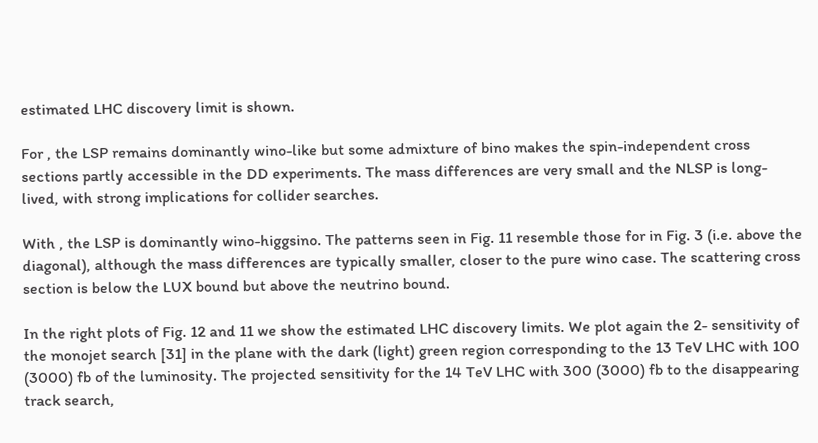estimated LHC discovery limit is shown.

For , the LSP remains dominantly wino-like but some admixture of bino makes the spin-independent cross sections partly accessible in the DD experiments. The mass differences are very small and the NLSP is long-lived, with strong implications for collider searches.

With , the LSP is dominantly wino-higgsino. The patterns seen in Fig. 11 resemble those for in Fig. 3 (i.e. above the diagonal), although the mass differences are typically smaller, closer to the pure wino case. The scattering cross section is below the LUX bound but above the neutrino bound.

In the right plots of Fig. 12 and 11 we show the estimated LHC discovery limits. We plot again the 2- sensitivity of the monojet search [31] in the plane with the dark (light) green region corresponding to the 13 TeV LHC with 100 (3000) fb of the luminosity. The projected sensitivity for the 14 TeV LHC with 300 (3000) fb to the disappearing track search,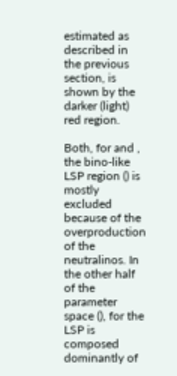estimated as described in the previous section, is shown by the darker (light) red region.

Both, for and , the bino-like LSP region () is mostly excluded because of the overproduction of the neutralinos. In the other half of the parameter space (), for the LSP is composed dominantly of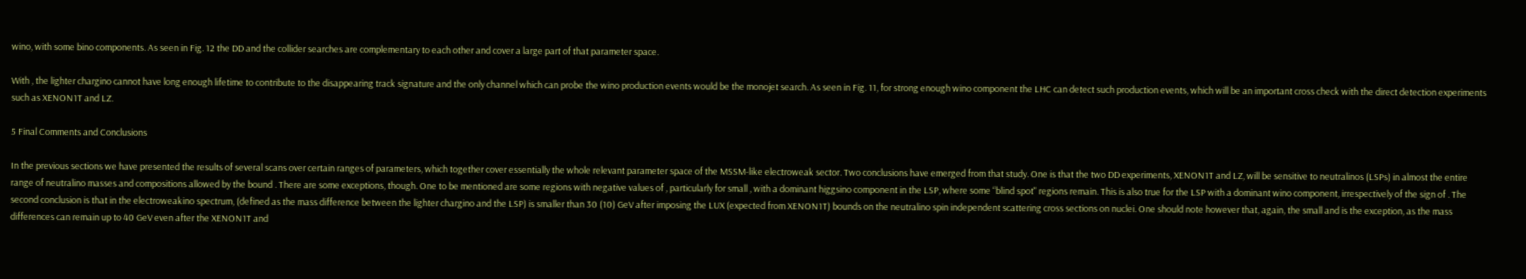wino, with some bino components. As seen in Fig. 12 the DD and the collider searches are complementary to each other and cover a large part of that parameter space.

With , the lighter chargino cannot have long enough lifetime to contribute to the disappearing track signature and the only channel which can probe the wino production events would be the monojet search. As seen in Fig. 11, for strong enough wino component the LHC can detect such production events, which will be an important cross check with the direct detection experiments such as XENON1T and LZ.

5 Final Comments and Conclusions

In the previous sections we have presented the results of several scans over certain ranges of parameters, which together cover essentially the whole relevant parameter space of the MSSM-like electroweak sector. Two conclusions have emerged from that study. One is that the two DD experiments, XENON1T and LZ, will be sensitive to neutralinos (LSPs) in almost the entire range of neutralino masses and compositions allowed by the bound . There are some exceptions, though. One to be mentioned are some regions with negative values of , particularly for small , with a dominant higgsino component in the LSP, where some “blind spot" regions remain. This is also true for the LSP with a dominant wino component, irrespectively of the sign of . The second conclusion is that in the electroweakino spectrum, (defined as the mass difference between the lighter chargino and the LSP) is smaller than 30 (10) GeV after imposing the LUX (expected from XENON1T) bounds on the neutralino spin independent scattering cross sections on nuclei. One should note however that, again, the small and is the exception, as the mass differences can remain up to 40 GeV even after the XENON1T and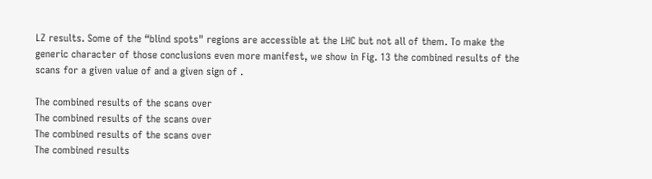LZ results. Some of the “blind spots" regions are accessible at the LHC but not all of them. To make the generic character of those conclusions even more manifest, we show in Fig. 13 the combined results of the scans for a given value of and a given sign of .

The combined results of the scans over
The combined results of the scans over
The combined results of the scans over
The combined results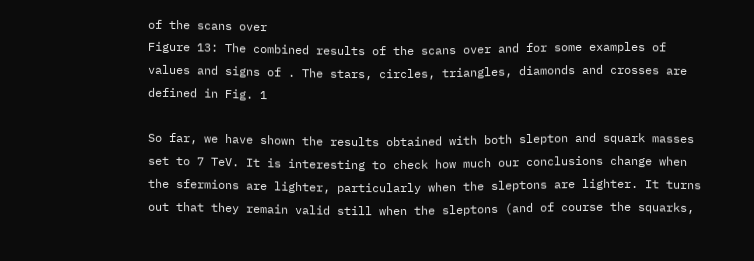of the scans over
Figure 13: The combined results of the scans over and for some examples of values and signs of . The stars, circles, triangles, diamonds and crosses are defined in Fig. 1

So far, we have shown the results obtained with both slepton and squark masses set to 7 TeV. It is interesting to check how much our conclusions change when the sfermions are lighter, particularly when the sleptons are lighter. It turns out that they remain valid still when the sleptons (and of course the squarks,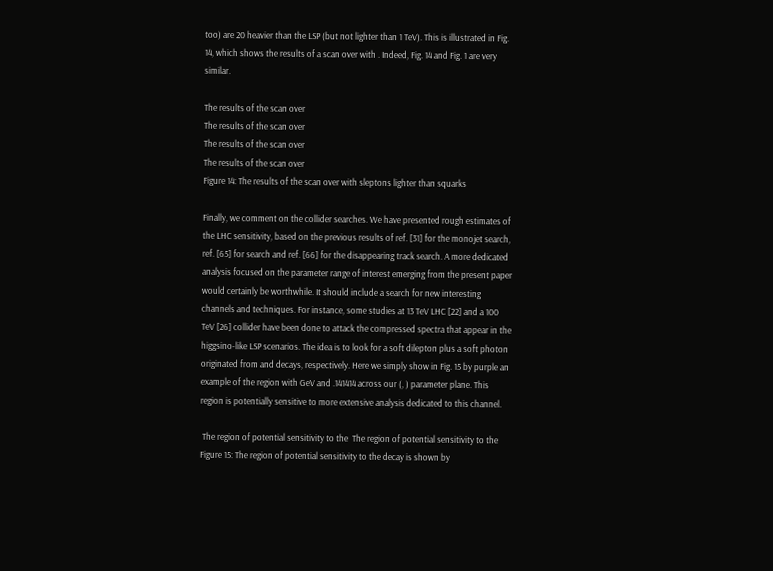too) are 20 heavier than the LSP (but not lighter than 1 TeV). This is illustrated in Fig. 14, which shows the results of a scan over with . Indeed, Fig. 14 and Fig. 1 are very similar.

The results of the scan over
The results of the scan over
The results of the scan over
The results of the scan over
Figure 14: The results of the scan over with sleptons lighter than squarks

Finally, we comment on the collider searches. We have presented rough estimates of the LHC sensitivity, based on the previous results of ref. [31] for the monojet search, ref. [65] for search and ref. [66] for the disappearing track search. A more dedicated analysis focused on the parameter range of interest emerging from the present paper would certainly be worthwhile. It should include a search for new interesting channels and techniques. For instance, some studies at 13 TeV LHC [22] and a 100 TeV [26] collider have been done to attack the compressed spectra that appear in the higgsino-like LSP scenarios. The idea is to look for a soft dilepton plus a soft photon originated from and decays, respectively. Here we simply show in Fig. 15 by purple an example of the region with GeV and .141414 across our (, ) parameter plane. This region is potentially sensitive to more extensive analysis dedicated to this channel.

 The region of potential sensitivity to the  The region of potential sensitivity to the
Figure 15: The region of potential sensitivity to the decay is shown by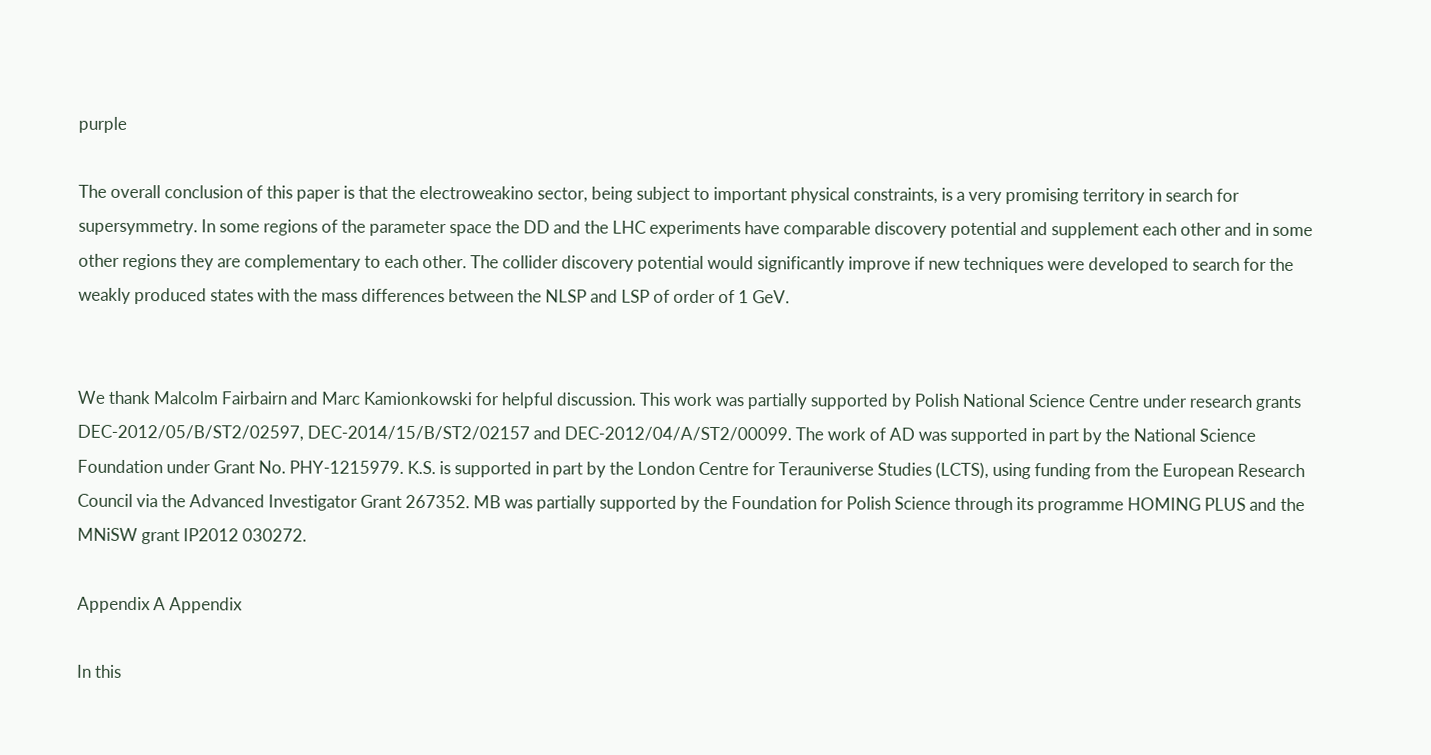purple

The overall conclusion of this paper is that the electroweakino sector, being subject to important physical constraints, is a very promising territory in search for supersymmetry. In some regions of the parameter space the DD and the LHC experiments have comparable discovery potential and supplement each other and in some other regions they are complementary to each other. The collider discovery potential would significantly improve if new techniques were developed to search for the weakly produced states with the mass differences between the NLSP and LSP of order of 1 GeV.


We thank Malcolm Fairbairn and Marc Kamionkowski for helpful discussion. This work was partially supported by Polish National Science Centre under research grants DEC-2012/05/B/ST2/02597, DEC-2014/15/B/ST2/02157 and DEC-2012/04/A/ST2/00099. The work of AD was supported in part by the National Science Foundation under Grant No. PHY-1215979. K.S. is supported in part by the London Centre for Terauniverse Studies (LCTS), using funding from the European Research Council via the Advanced Investigator Grant 267352. MB was partially supported by the Foundation for Polish Science through its programme HOMING PLUS and the MNiSW grant IP2012 030272.

Appendix A Appendix

In this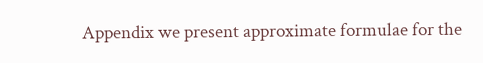Appendix we present approximate formulae for the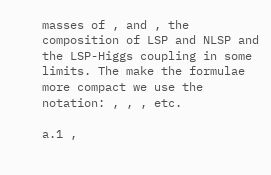masses of , and , the composition of LSP and NLSP and the LSP-Higgs coupling in some limits. The make the formulae more compact we use the notation: , , , etc.

a.1 ,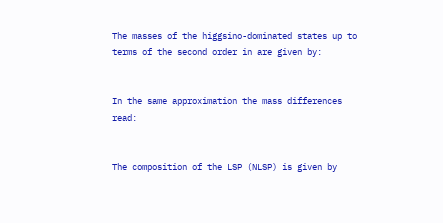The masses of the higgsino-dominated states up to terms of the second order in are given by:


In the same approximation the mass differences read:


The composition of the LSP (NLSP) is given by